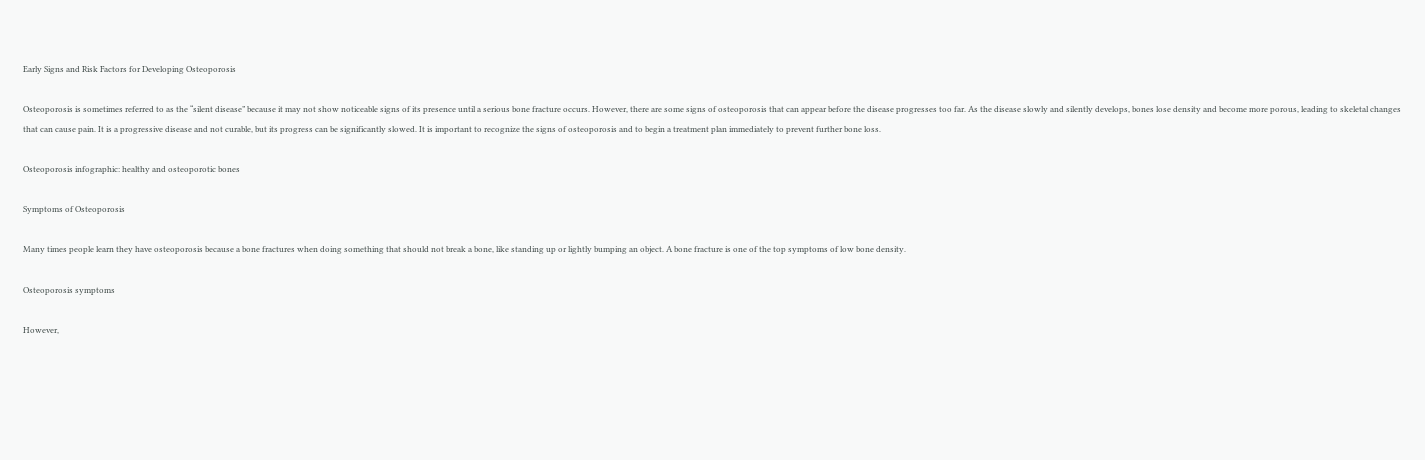Early Signs and Risk Factors for Developing Osteoporosis

Osteoporosis is sometimes referred to as the “silent disease” because it may not show noticeable signs of its presence until a serious bone fracture occurs. However, there are some signs of osteoporosis that can appear before the disease progresses too far. As the disease slowly and silently develops, bones lose density and become more porous, leading to skeletal changes that can cause pain. It is a progressive disease and not curable, but its progress can be significantly slowed. It is important to recognize the signs of osteoporosis and to begin a treatment plan immediately to prevent further bone loss.

Osteoporosis infographic: healthy and osteoporotic bones

Symptoms of Osteoporosis

Many times people learn they have osteoporosis because a bone fractures when doing something that should not break a bone, like standing up or lightly bumping an object. A bone fracture is one of the top symptoms of low bone density.

Osteoporosis symptoms

However,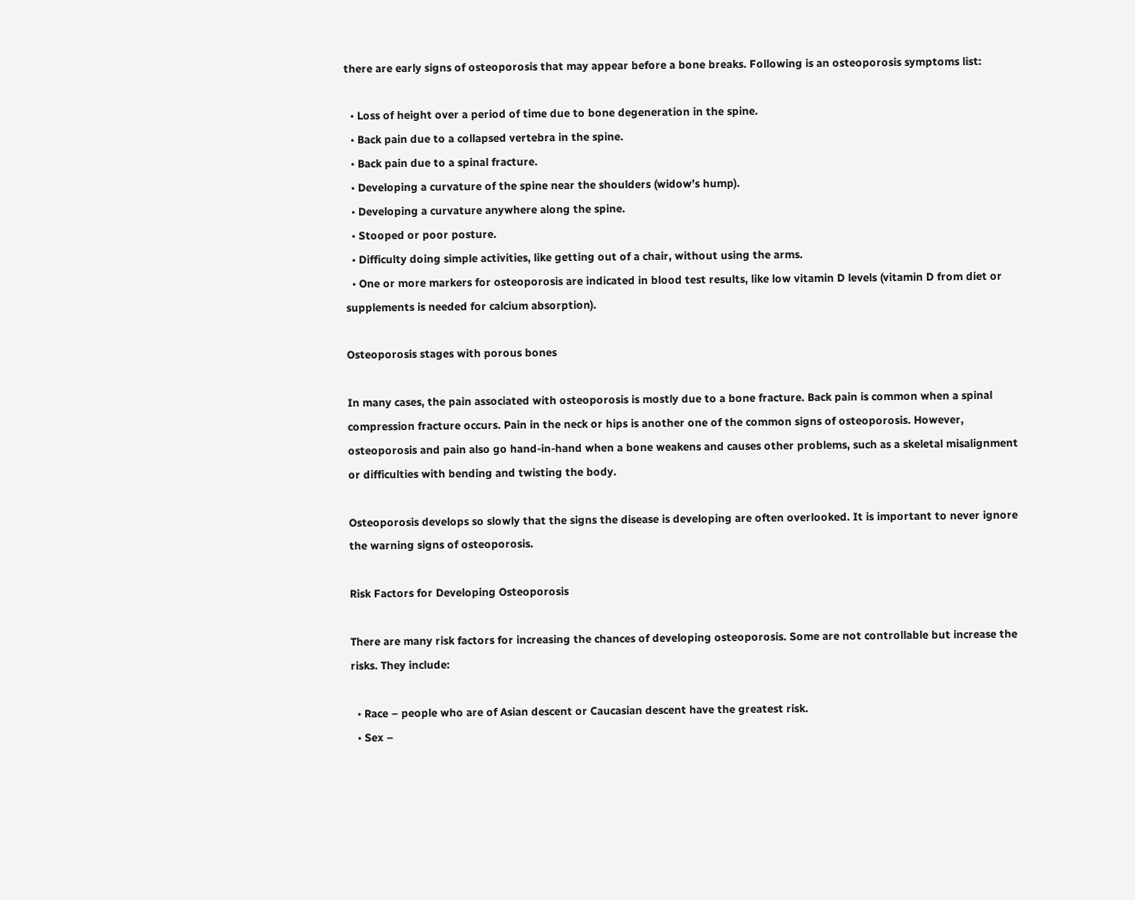there are early signs of osteoporosis that may appear before a bone breaks. Following is an osteoporosis symptoms list:

  • Loss of height over a period of time due to bone degeneration in the spine.
  • Back pain due to a collapsed vertebra in the spine.
  • Back pain due to a spinal fracture.
  • Developing a curvature of the spine near the shoulders (widow’s hump).
  • Developing a curvature anywhere along the spine.
  • Stooped or poor posture.
  • Difficulty doing simple activities, like getting out of a chair, without using the arms.
  • One or more markers for osteoporosis are indicated in blood test results, like low vitamin D levels (vitamin D from diet or supplements is needed for calcium absorption).

Osteoporosis stages with porous bones

In many cases, the pain associated with osteoporosis is mostly due to a bone fracture. Back pain is common when a spinal compression fracture occurs. Pain in the neck or hips is another one of the common signs of osteoporosis. However, osteoporosis and pain also go hand-in-hand when a bone weakens and causes other problems, such as a skeletal misalignment or difficulties with bending and twisting the body.

Osteoporosis develops so slowly that the signs the disease is developing are often overlooked. It is important to never ignore the warning signs of osteoporosis.

Risk Factors for Developing Osteoporosis

There are many risk factors for increasing the chances of developing osteoporosis. Some are not controllable but increase the risks. They include:

  • Race – people who are of Asian descent or Caucasian descent have the greatest risk.
  • Sex –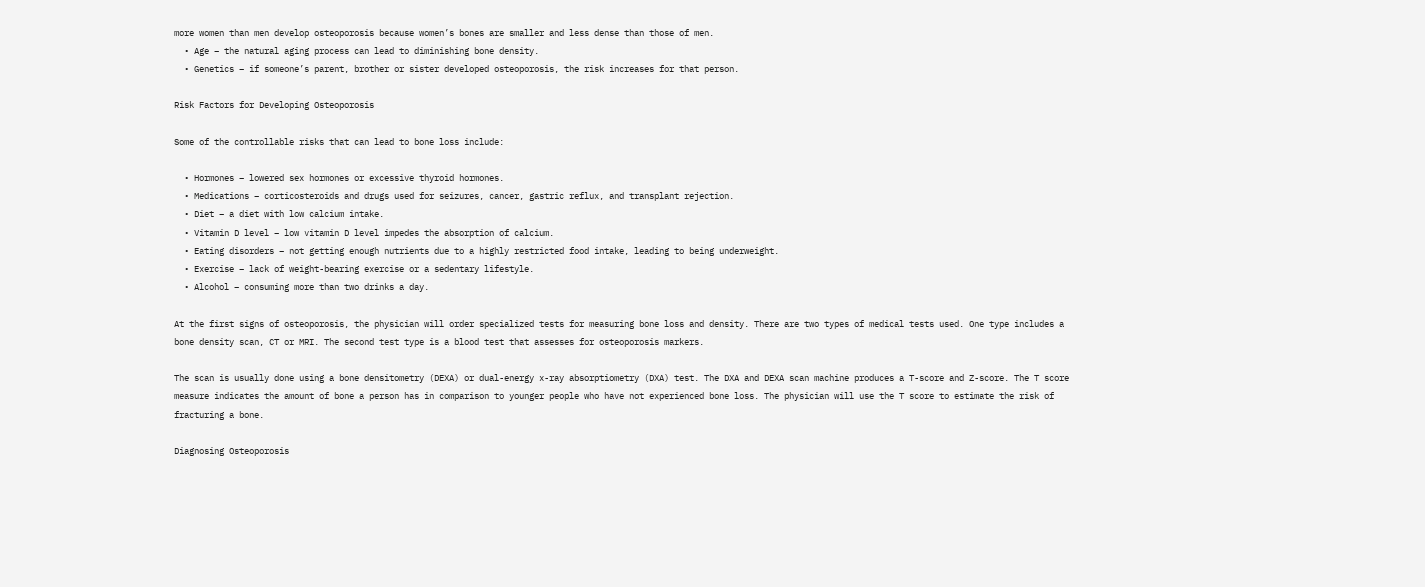more women than men develop osteoporosis because women’s bones are smaller and less dense than those of men.
  • Age – the natural aging process can lead to diminishing bone density.
  • Genetics – if someone’s parent, brother or sister developed osteoporosis, the risk increases for that person.

Risk Factors for Developing Osteoporosis

Some of the controllable risks that can lead to bone loss include:

  • Hormones – lowered sex hormones or excessive thyroid hormones.
  • Medications – corticosteroids and drugs used for seizures, cancer, gastric reflux, and transplant rejection.
  • Diet – a diet with low calcium intake.
  • Vitamin D level – low vitamin D level impedes the absorption of calcium.
  • Eating disorders – not getting enough nutrients due to a highly restricted food intake, leading to being underweight.
  • Exercise – lack of weight-bearing exercise or a sedentary lifestyle.
  • Alcohol – consuming more than two drinks a day.

At the first signs of osteoporosis, the physician will order specialized tests for measuring bone loss and density. There are two types of medical tests used. One type includes a bone density scan, CT or MRI. The second test type is a blood test that assesses for osteoporosis markers.

The scan is usually done using a bone densitometry (DEXA) or dual-energy x-ray absorptiometry (DXA) test. The DXA and DEXA scan machine produces a T-score and Z-score. The T score measure indicates the amount of bone a person has in comparison to younger people who have not experienced bone loss. The physician will use the T score to estimate the risk of fracturing a bone.

Diagnosing Osteoporosis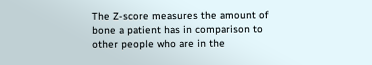The Z-score measures the amount of bone a patient has in comparison to other people who are in the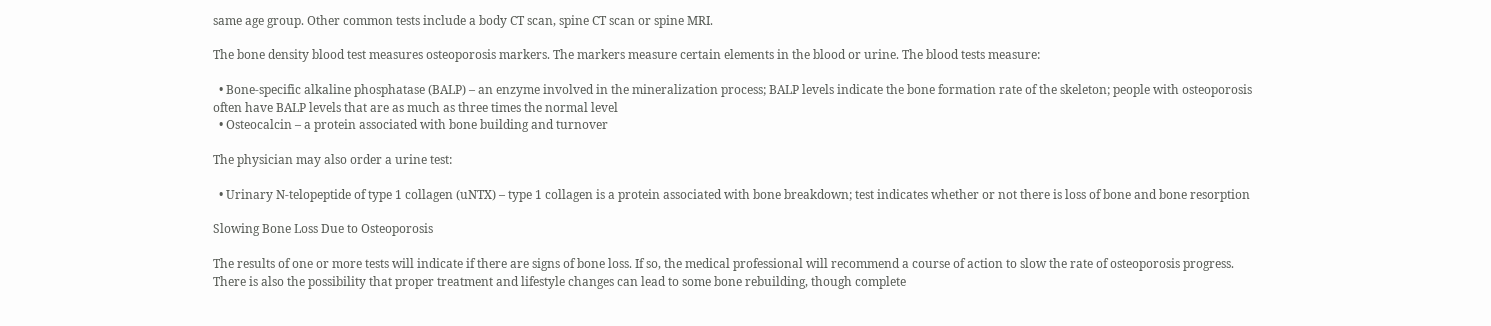same age group. Other common tests include a body CT scan, spine CT scan or spine MRI.

The bone density blood test measures osteoporosis markers. The markers measure certain elements in the blood or urine. The blood tests measure:

  • Bone-specific alkaline phosphatase (BALP) – an enzyme involved in the mineralization process; BALP levels indicate the bone formation rate of the skeleton; people with osteoporosis often have BALP levels that are as much as three times the normal level
  • Osteocalcin – a protein associated with bone building and turnover

The physician may also order a urine test:

  • Urinary N-telopeptide of type 1 collagen (uNTX) – type 1 collagen is a protein associated with bone breakdown; test indicates whether or not there is loss of bone and bone resorption

Slowing Bone Loss Due to Osteoporosis

The results of one or more tests will indicate if there are signs of bone loss. If so, the medical professional will recommend a course of action to slow the rate of osteoporosis progress. There is also the possibility that proper treatment and lifestyle changes can lead to some bone rebuilding, though complete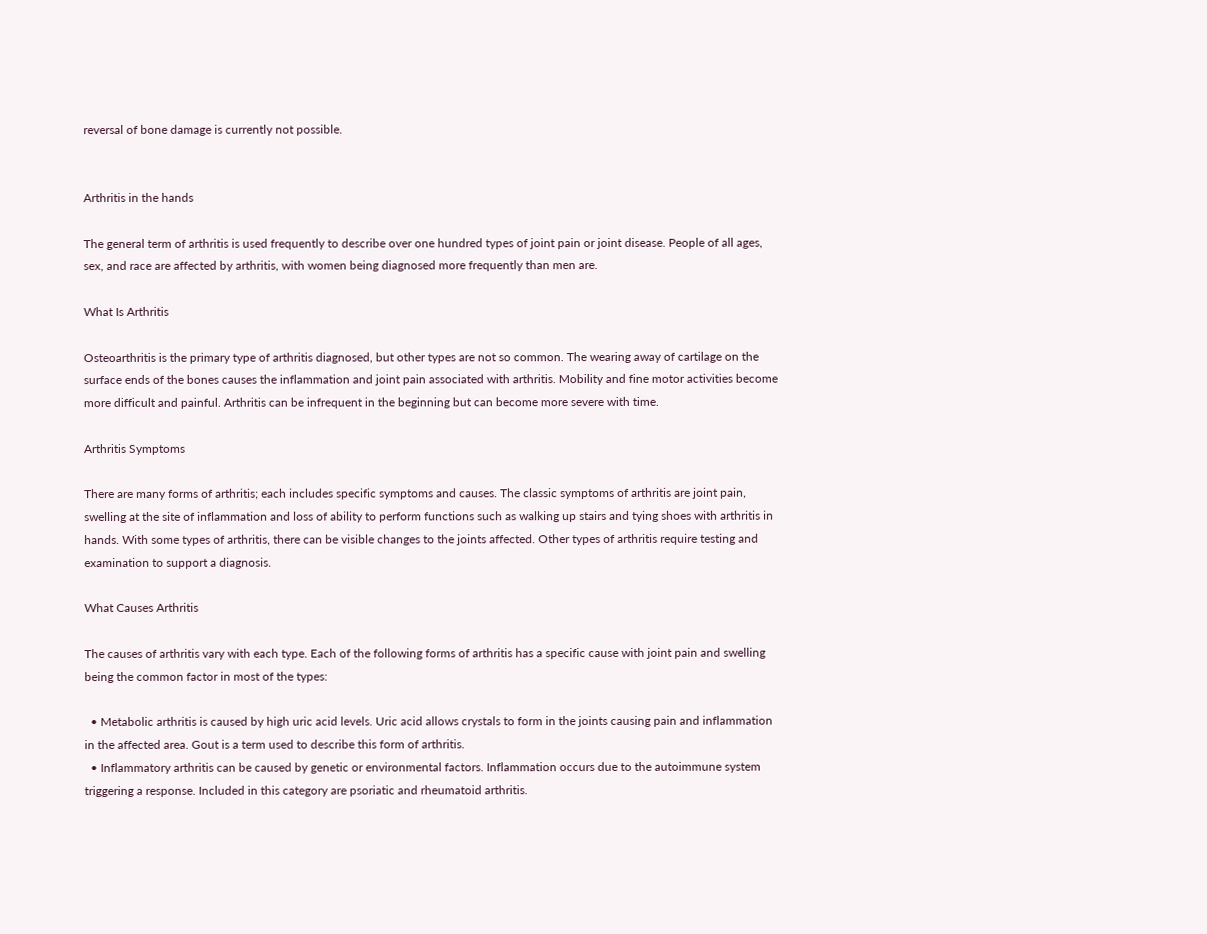reversal of bone damage is currently not possible.


Arthritis in the hands

The general term of arthritis is used frequently to describe over one hundred types of joint pain or joint disease. People of all ages, sex, and race are affected by arthritis, with women being diagnosed more frequently than men are.

What Is Arthritis

Osteoarthritis is the primary type of arthritis diagnosed, but other types are not so common. The wearing away of cartilage on the surface ends of the bones causes the inflammation and joint pain associated with arthritis. Mobility and fine motor activities become more difficult and painful. Arthritis can be infrequent in the beginning but can become more severe with time.

Arthritis Symptoms

There are many forms of arthritis; each includes specific symptoms and causes. The classic symptoms of arthritis are joint pain, swelling at the site of inflammation and loss of ability to perform functions such as walking up stairs and tying shoes with arthritis in hands. With some types of arthritis, there can be visible changes to the joints affected. Other types of arthritis require testing and examination to support a diagnosis.

What Causes Arthritis

The causes of arthritis vary with each type. Each of the following forms of arthritis has a specific cause with joint pain and swelling being the common factor in most of the types:

  • Metabolic arthritis is caused by high uric acid levels. Uric acid allows crystals to form in the joints causing pain and inflammation in the affected area. Gout is a term used to describe this form of arthritis.
  • Inflammatory arthritis can be caused by genetic or environmental factors. Inflammation occurs due to the autoimmune system triggering a response. Included in this category are psoriatic and rheumatoid arthritis.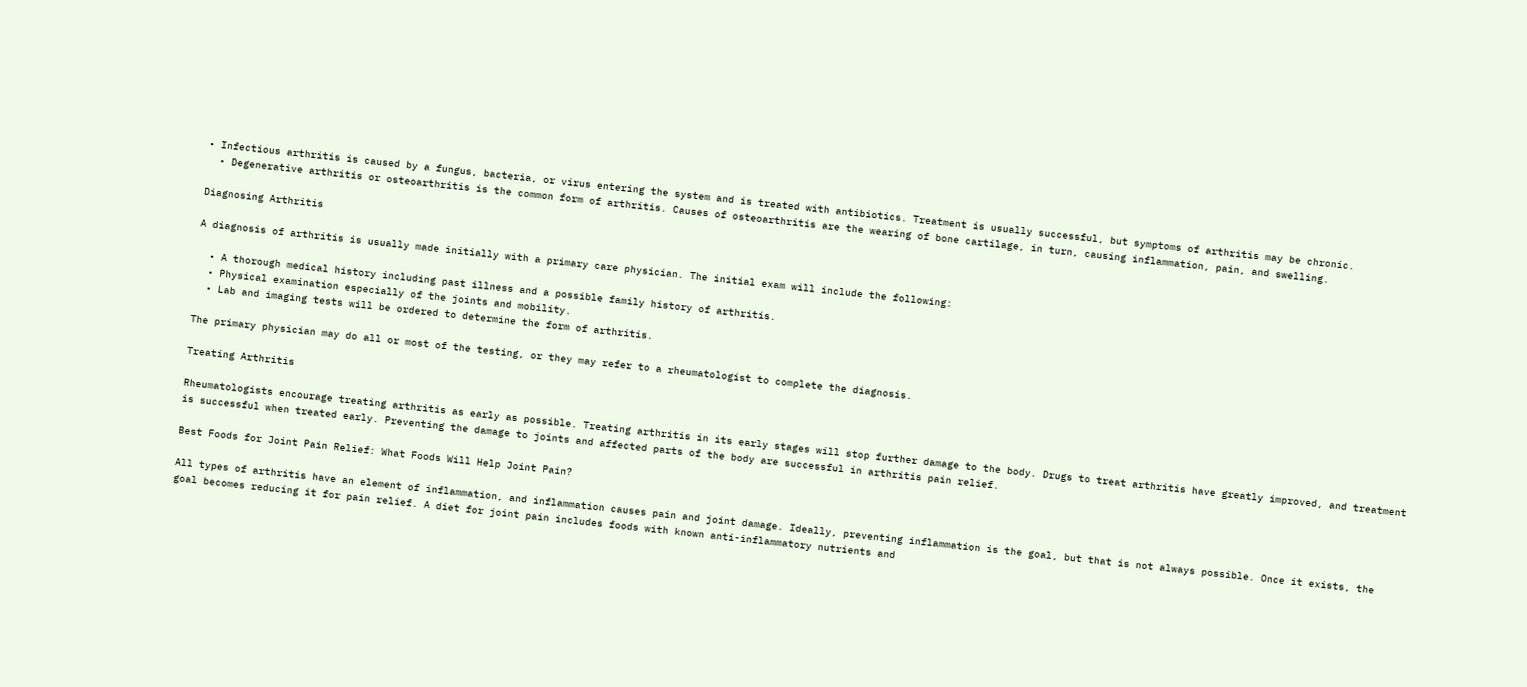• Infectious arthritis is caused by a fungus, bacteria, or virus entering the system and is treated with antibiotics. Treatment is usually successful, but symptoms of arthritis may be chronic.
  • Degenerative arthritis or osteoarthritis is the common form of arthritis. Causes of osteoarthritis are the wearing of bone cartilage, in turn, causing inflammation, pain, and swelling.

Diagnosing Arthritis

A diagnosis of arthritis is usually made initially with a primary care physician. The initial exam will include the following:

  • A thorough medical history including past illness and a possible family history of arthritis.
  • Physical examination especially of the joints and mobility.
  • Lab and imaging tests will be ordered to determine the form of arthritis.

The primary physician may do all or most of the testing, or they may refer to a rheumatologist to complete the diagnosis.

Treating Arthritis

Rheumatologists encourage treating arthritis as early as possible. Treating arthritis in its early stages will stop further damage to the body. Drugs to treat arthritis have greatly improved, and treatment is successful when treated early. Preventing the damage to joints and affected parts of the body are successful in arthritis pain relief.

Best Foods for Joint Pain Relief: What Foods Will Help Joint Pain?

All types of arthritis have an element of inflammation, and inflammation causes pain and joint damage. Ideally, preventing inflammation is the goal, but that is not always possible. Once it exists, the goal becomes reducing it for pain relief. A diet for joint pain includes foods with known anti-inflammatory nutrients and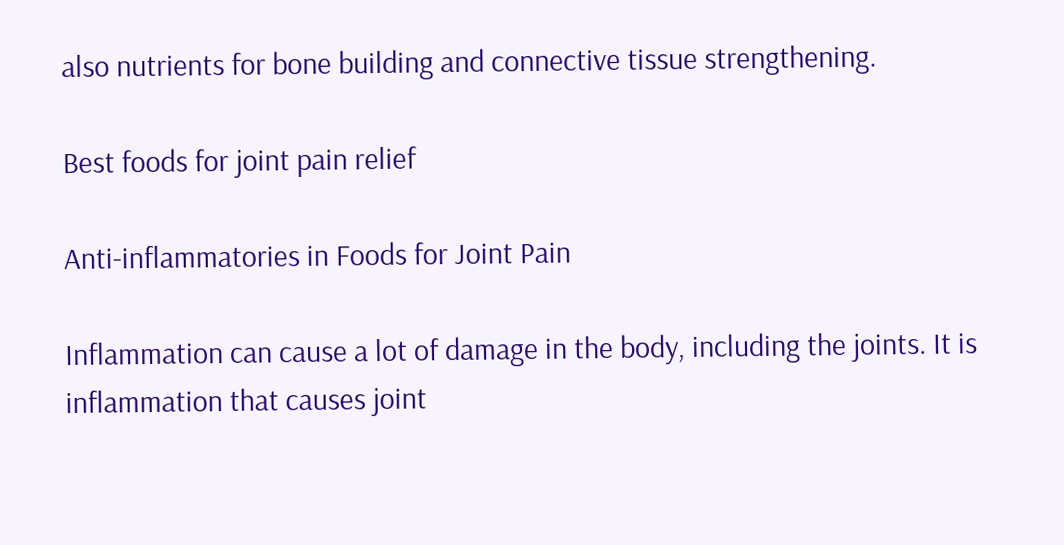also nutrients for bone building and connective tissue strengthening.

Best foods for joint pain relief

Anti-inflammatories in Foods for Joint Pain

Inflammation can cause a lot of damage in the body, including the joints. It is inflammation that causes joint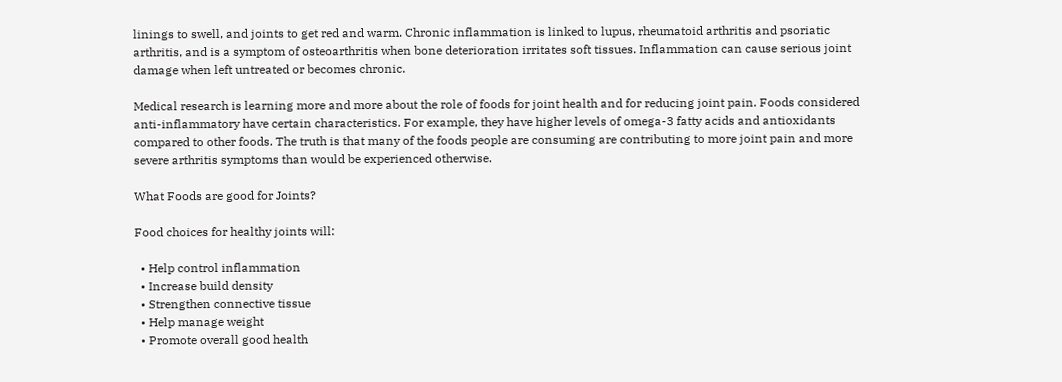linings to swell, and joints to get red and warm. Chronic inflammation is linked to lupus, rheumatoid arthritis and psoriatic arthritis, and is a symptom of osteoarthritis when bone deterioration irritates soft tissues. Inflammation can cause serious joint damage when left untreated or becomes chronic.

Medical research is learning more and more about the role of foods for joint health and for reducing joint pain. Foods considered anti-inflammatory have certain characteristics. For example, they have higher levels of omega-3 fatty acids and antioxidants compared to other foods. The truth is that many of the foods people are consuming are contributing to more joint pain and more severe arthritis symptoms than would be experienced otherwise.

What Foods are good for Joints?

Food choices for healthy joints will:

  • Help control inflammation
  • Increase build density
  • Strengthen connective tissue
  • Help manage weight
  • Promote overall good health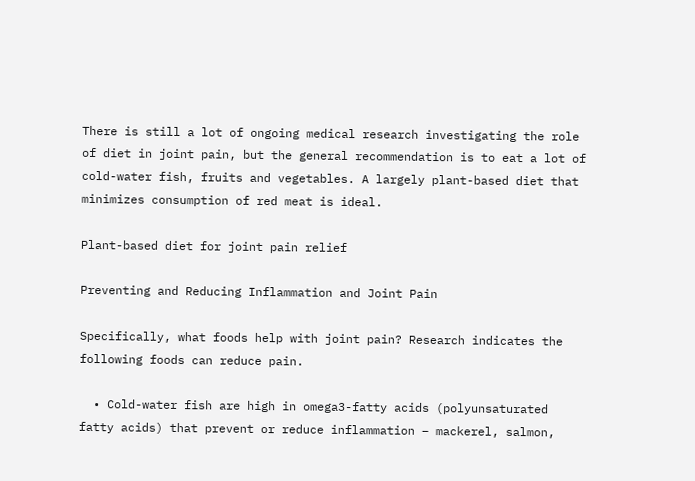There is still a lot of ongoing medical research investigating the role of diet in joint pain, but the general recommendation is to eat a lot of cold-water fish, fruits and vegetables. A largely plant-based diet that minimizes consumption of red meat is ideal.

Plant-based diet for joint pain relief

Preventing and Reducing Inflammation and Joint Pain

Specifically, what foods help with joint pain? Research indicates the following foods can reduce pain.

  • Cold-water fish are high in omega3-fatty acids (polyunsaturated fatty acids) that prevent or reduce inflammation – mackerel, salmon,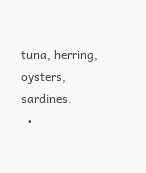tuna, herring, oysters, sardines.
  •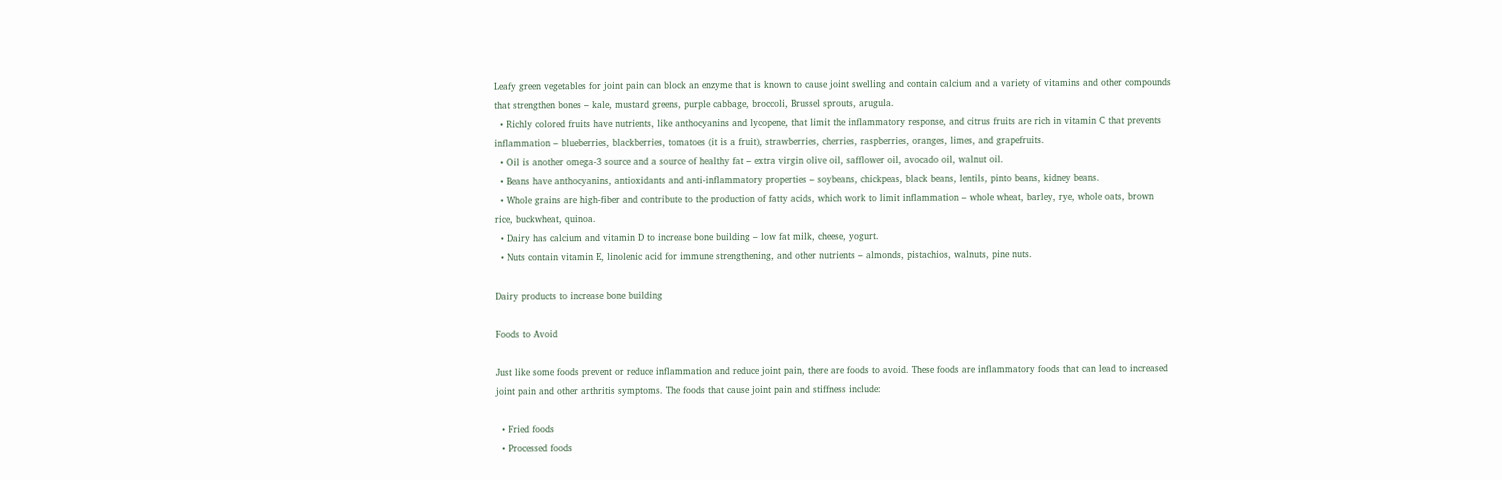Leafy green vegetables for joint pain can block an enzyme that is known to cause joint swelling and contain calcium and a variety of vitamins and other compounds that strengthen bones – kale, mustard greens, purple cabbage, broccoli, Brussel sprouts, arugula.
  • Richly colored fruits have nutrients, like anthocyanins and lycopene, that limit the inflammatory response, and citrus fruits are rich in vitamin C that prevents inflammation – blueberries, blackberries, tomatoes (it is a fruit), strawberries, cherries, raspberries, oranges, limes, and grapefruits.
  • Oil is another omega-3 source and a source of healthy fat – extra virgin olive oil, safflower oil, avocado oil, walnut oil.
  • Beans have anthocyanins, antioxidants and anti-inflammatory properties – soybeans, chickpeas, black beans, lentils, pinto beans, kidney beans.
  • Whole grains are high-fiber and contribute to the production of fatty acids, which work to limit inflammation – whole wheat, barley, rye, whole oats, brown rice, buckwheat, quinoa.
  • Dairy has calcium and vitamin D to increase bone building – low fat milk, cheese, yogurt.
  • Nuts contain vitamin E, linolenic acid for immune strengthening, and other nutrients – almonds, pistachios, walnuts, pine nuts.

Dairy products to increase bone building

Foods to Avoid

Just like some foods prevent or reduce inflammation and reduce joint pain, there are foods to avoid. These foods are inflammatory foods that can lead to increased joint pain and other arthritis symptoms. The foods that cause joint pain and stiffness include:

  • Fried foods
  • Processed foods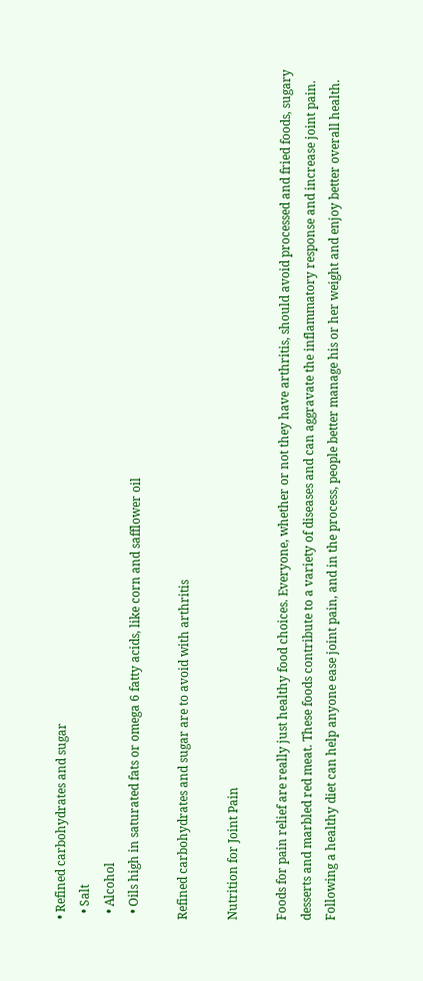• Refined carbohydrates and sugar
  • Salt
  • Alcohol
  • Oils high in saturated fats or omega 6 fatty acids, like corn and safflower oil

Refined carbohydrates and sugar are to avoid with arthritis

Nutrition for Joint Pain

Foods for pain relief are really just healthy food choices. Everyone, whether or not they have arthritis, should avoid processed and fried foods, sugary desserts and marbled red meat. These foods contribute to a variety of diseases and can aggravate the inflammatory response and increase joint pain. Following a healthy diet can help anyone ease joint pain, and in the process, people better manage his or her weight and enjoy better overall health.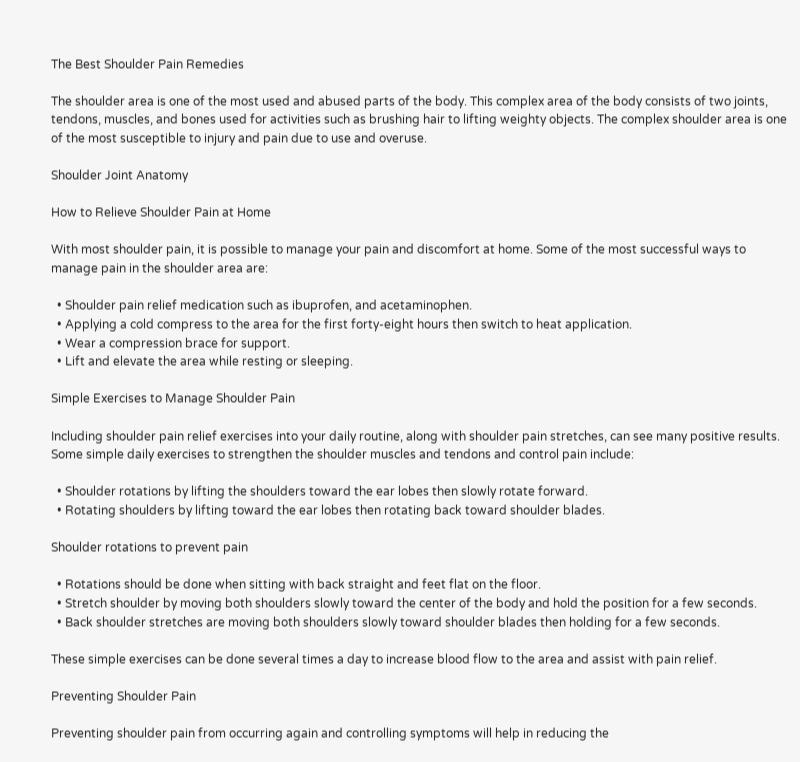The Best Shoulder Pain Remedies

The shoulder area is one of the most used and abused parts of the body. This complex area of the body consists of two joints, tendons, muscles, and bones used for activities such as brushing hair to lifting weighty objects. The complex shoulder area is one of the most susceptible to injury and pain due to use and overuse.

Shoulder Joint Anatomy

How to Relieve Shoulder Pain at Home

With most shoulder pain, it is possible to manage your pain and discomfort at home. Some of the most successful ways to manage pain in the shoulder area are:

  • Shoulder pain relief medication such as ibuprofen, and acetaminophen.
  • Applying a cold compress to the area for the first forty-eight hours then switch to heat application.
  • Wear a compression brace for support.
  • Lift and elevate the area while resting or sleeping.

Simple Exercises to Manage Shoulder Pain

Including shoulder pain relief exercises into your daily routine, along with shoulder pain stretches, can see many positive results. Some simple daily exercises to strengthen the shoulder muscles and tendons and control pain include:

  • Shoulder rotations by lifting the shoulders toward the ear lobes then slowly rotate forward.
  • Rotating shoulders by lifting toward the ear lobes then rotating back toward shoulder blades.

Shoulder rotations to prevent pain

  • Rotations should be done when sitting with back straight and feet flat on the floor.
  • Stretch shoulder by moving both shoulders slowly toward the center of the body and hold the position for a few seconds.
  • Back shoulder stretches are moving both shoulders slowly toward shoulder blades then holding for a few seconds.

These simple exercises can be done several times a day to increase blood flow to the area and assist with pain relief.

Preventing Shoulder Pain

Preventing shoulder pain from occurring again and controlling symptoms will help in reducing the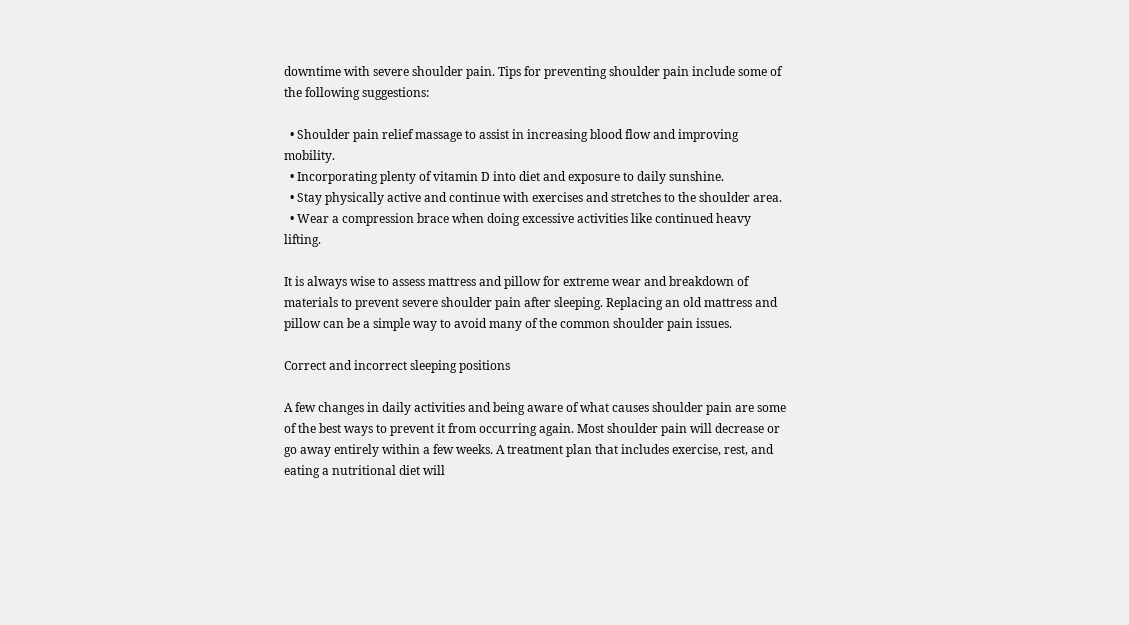downtime with severe shoulder pain. Tips for preventing shoulder pain include some of the following suggestions:

  • Shoulder pain relief massage to assist in increasing blood flow and improving mobility.
  • Incorporating plenty of vitamin D into diet and exposure to daily sunshine.
  • Stay physically active and continue with exercises and stretches to the shoulder area.
  • Wear a compression brace when doing excessive activities like continued heavy lifting.

It is always wise to assess mattress and pillow for extreme wear and breakdown of materials to prevent severe shoulder pain after sleeping. Replacing an old mattress and pillow can be a simple way to avoid many of the common shoulder pain issues.

Correct and incorrect sleeping positions

A few changes in daily activities and being aware of what causes shoulder pain are some of the best ways to prevent it from occurring again. Most shoulder pain will decrease or go away entirely within a few weeks. A treatment plan that includes exercise, rest, and eating a nutritional diet will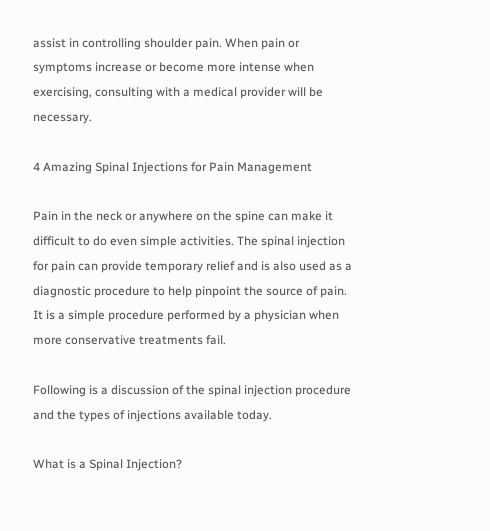assist in controlling shoulder pain. When pain or symptoms increase or become more intense when exercising, consulting with a medical provider will be necessary.

4 Amazing Spinal Injections for Pain Management

Pain in the neck or anywhere on the spine can make it difficult to do even simple activities. The spinal injection for pain can provide temporary relief and is also used as a diagnostic procedure to help pinpoint the source of pain. It is a simple procedure performed by a physician when more conservative treatments fail.

Following is a discussion of the spinal injection procedure and the types of injections available today.

What is a Spinal Injection?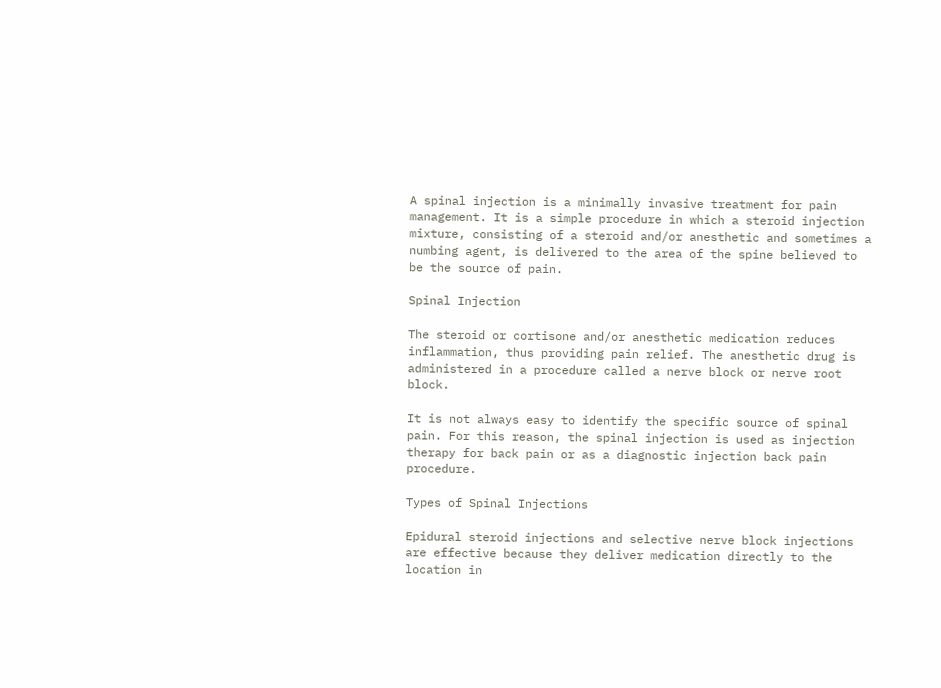A spinal injection is a minimally invasive treatment for pain management. It is a simple procedure in which a steroid injection mixture, consisting of a steroid and/or anesthetic and sometimes a numbing agent, is delivered to the area of the spine believed to be the source of pain.

Spinal Injection

The steroid or cortisone and/or anesthetic medication reduces inflammation, thus providing pain relief. The anesthetic drug is administered in a procedure called a nerve block or nerve root block.

It is not always easy to identify the specific source of spinal pain. For this reason, the spinal injection is used as injection therapy for back pain or as a diagnostic injection back pain procedure.

Types of Spinal Injections

Epidural steroid injections and selective nerve block injections are effective because they deliver medication directly to the location in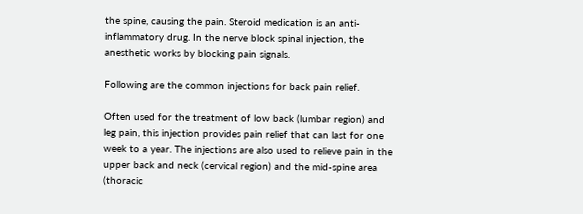the spine, causing the pain. Steroid medication is an anti-inflammatory drug. In the nerve block spinal injection, the anesthetic works by blocking pain signals.

Following are the common injections for back pain relief.

Often used for the treatment of low back (lumbar region) and leg pain, this injection provides pain relief that can last for one week to a year. The injections are also used to relieve pain in the upper back and neck (cervical region) and the mid-spine area (thoracic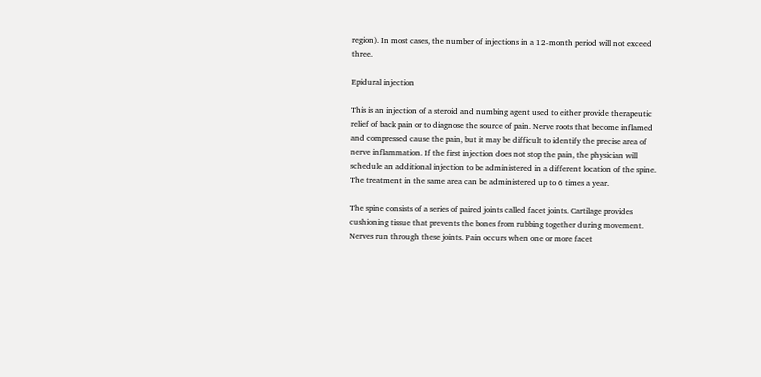region). In most cases, the number of injections in a 12-month period will not exceed three.

Epidural injection

This is an injection of a steroid and numbing agent used to either provide therapeutic relief of back pain or to diagnose the source of pain. Nerve roots that become inflamed and compressed cause the pain, but it may be difficult to identify the precise area of nerve inflammation. If the first injection does not stop the pain, the physician will schedule an additional injection to be administered in a different location of the spine. The treatment in the same area can be administered up to 6 times a year.

The spine consists of a series of paired joints called facet joints. Cartilage provides cushioning tissue that prevents the bones from rubbing together during movement. Nerves run through these joints. Pain occurs when one or more facet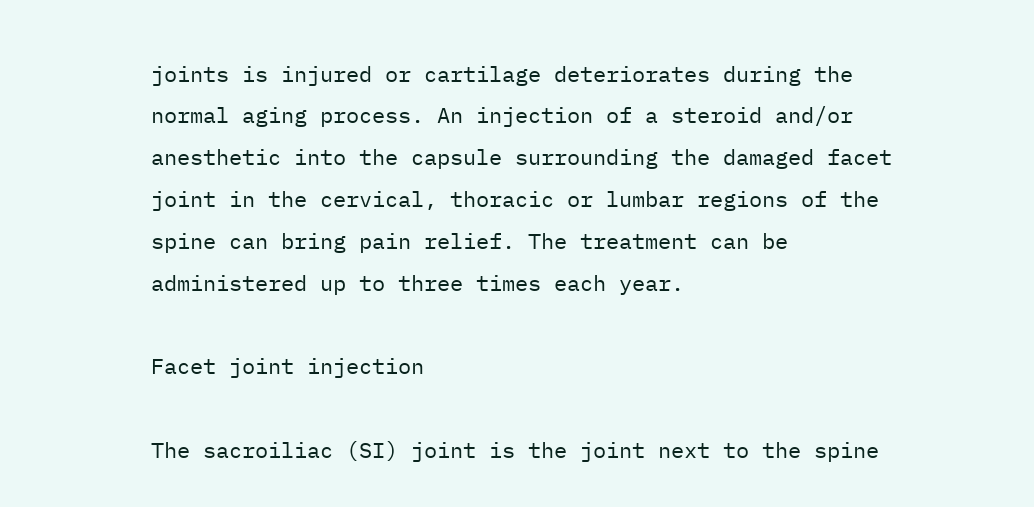joints is injured or cartilage deteriorates during the normal aging process. An injection of a steroid and/or anesthetic into the capsule surrounding the damaged facet joint in the cervical, thoracic or lumbar regions of the spine can bring pain relief. The treatment can be administered up to three times each year.

Facet joint injection

The sacroiliac (SI) joint is the joint next to the spine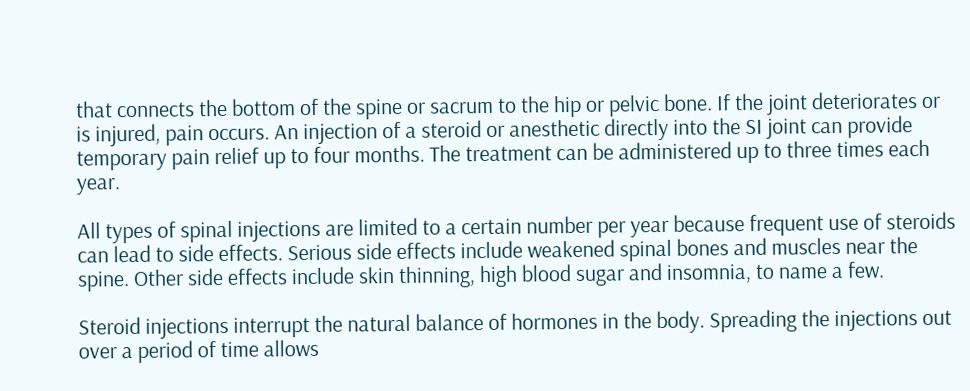that connects the bottom of the spine or sacrum to the hip or pelvic bone. If the joint deteriorates or is injured, pain occurs. An injection of a steroid or anesthetic directly into the SI joint can provide temporary pain relief up to four months. The treatment can be administered up to three times each year.

All types of spinal injections are limited to a certain number per year because frequent use of steroids can lead to side effects. Serious side effects include weakened spinal bones and muscles near the spine. Other side effects include skin thinning, high blood sugar and insomnia, to name a few.

Steroid injections interrupt the natural balance of hormones in the body. Spreading the injections out over a period of time allows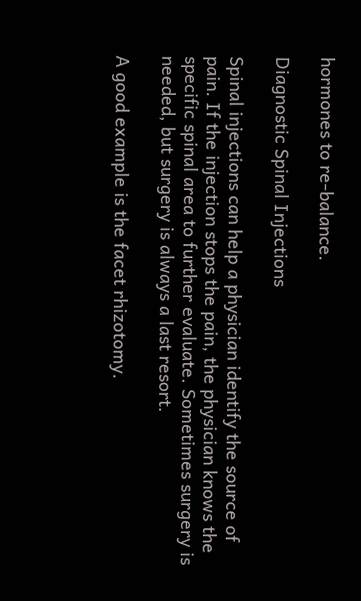hormones to re-balance.

Diagnostic Spinal Injections

Spinal injections can help a physician identify the source of pain. If the injection stops the pain, the physician knows the specific spinal area to further evaluate. Sometimes surgery is needed, but surgery is always a last resort.

A good example is the facet rhizotomy.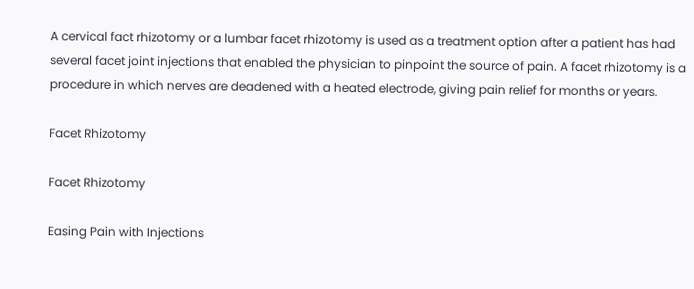A cervical fact rhizotomy or a lumbar facet rhizotomy is used as a treatment option after a patient has had several facet joint injections that enabled the physician to pinpoint the source of pain. A facet rhizotomy is a procedure in which nerves are deadened with a heated electrode, giving pain relief for months or years.

Facet Rhizotomy

Facet Rhizotomy

Easing Pain with Injections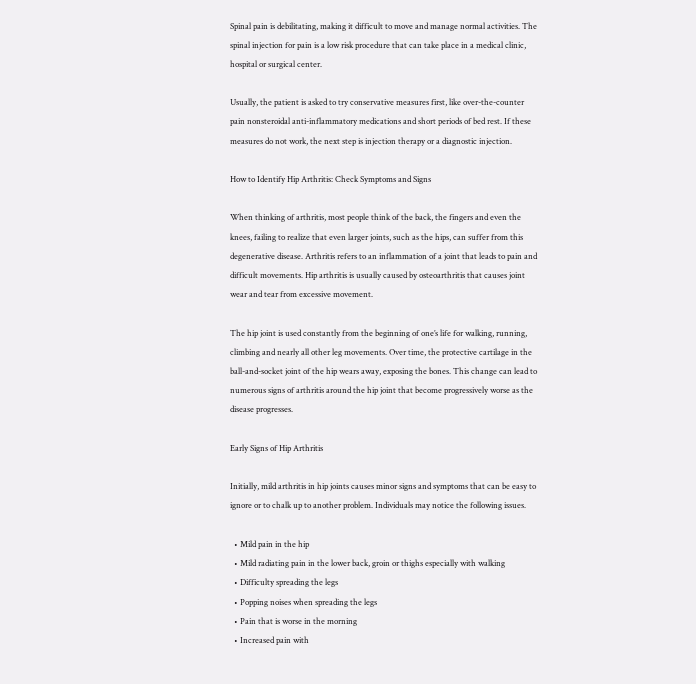Spinal pain is debilitating, making it difficult to move and manage normal activities. The spinal injection for pain is a low risk procedure that can take place in a medical clinic, hospital or surgical center.

Usually, the patient is asked to try conservative measures first, like over-the-counter pain nonsteroidal anti-inflammatory medications and short periods of bed rest. If these measures do not work, the next step is injection therapy or a diagnostic injection.

How to Identify Hip Arthritis: Check Symptoms and Signs

When thinking of arthritis, most people think of the back, the fingers and even the knees, failing to realize that even larger joints, such as the hips, can suffer from this degenerative disease. Arthritis refers to an inflammation of a joint that leads to pain and difficult movements. Hip arthritis is usually caused by osteoarthritis that causes joint wear and tear from excessive movement.

The hip joint is used constantly from the beginning of one’s life for walking, running, climbing and nearly all other leg movements. Over time, the protective cartilage in the ball-and-socket joint of the hip wears away, exposing the bones. This change can lead to numerous signs of arthritis around the hip joint that become progressively worse as the disease progresses.

Early Signs of Hip Arthritis

Initially, mild arthritis in hip joints causes minor signs and symptoms that can be easy to ignore or to chalk up to another problem. Individuals may notice the following issues.

  • Mild pain in the hip
  • Mild radiating pain in the lower back, groin or thighs especially with walking
  • Difficulty spreading the legs
  • Popping noises when spreading the legs
  • Pain that is worse in the morning
  • Increased pain with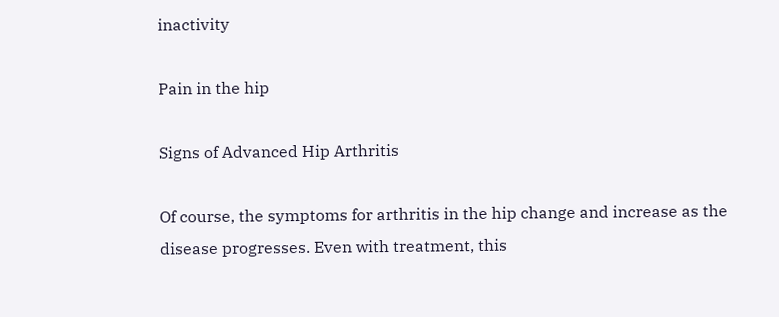inactivity

Pain in the hip

Signs of Advanced Hip Arthritis

Of course, the symptoms for arthritis in the hip change and increase as the disease progresses. Even with treatment, this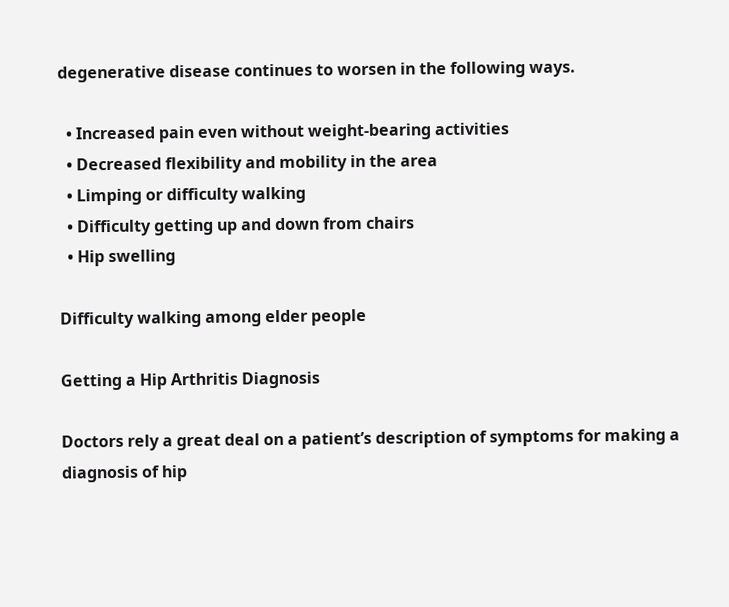degenerative disease continues to worsen in the following ways.

  • Increased pain even without weight-bearing activities
  • Decreased flexibility and mobility in the area
  • Limping or difficulty walking
  • Difficulty getting up and down from chairs
  • Hip swelling

Difficulty walking among elder people

Getting a Hip Arthritis Diagnosis

Doctors rely a great deal on a patient’s description of symptoms for making a diagnosis of hip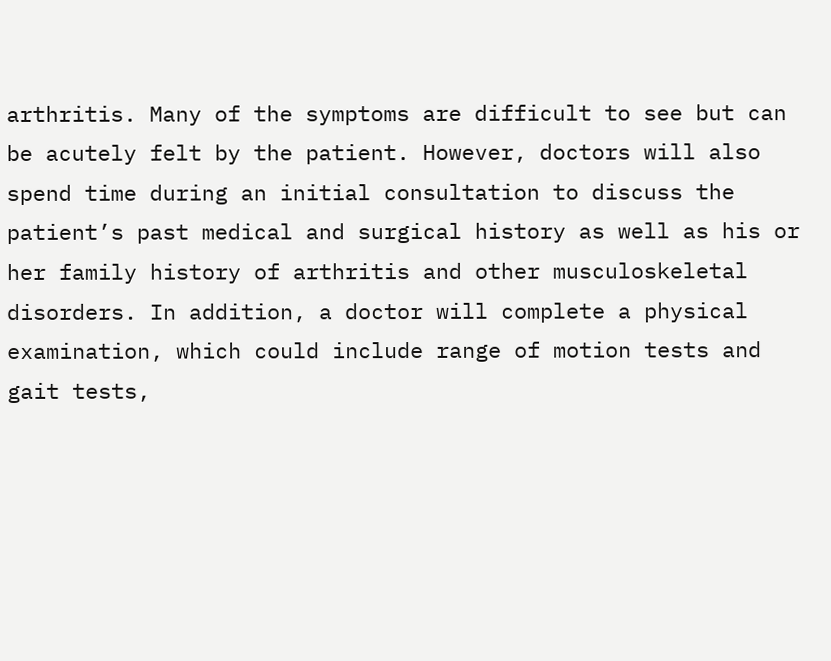arthritis. Many of the symptoms are difficult to see but can be acutely felt by the patient. However, doctors will also spend time during an initial consultation to discuss the patient’s past medical and surgical history as well as his or her family history of arthritis and other musculoskeletal disorders. In addition, a doctor will complete a physical examination, which could include range of motion tests and gait tests,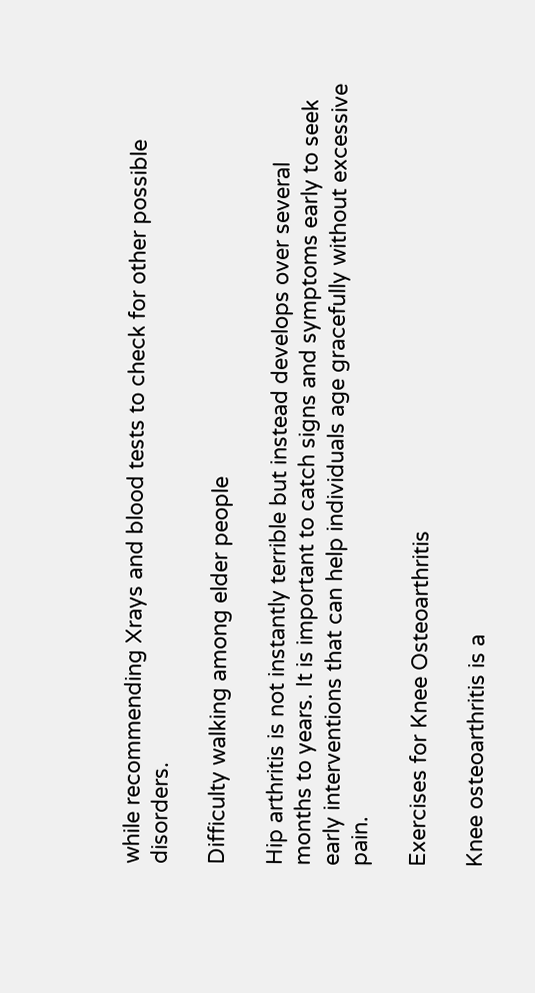while recommending Xrays and blood tests to check for other possible disorders.

Difficulty walking among elder people

Hip arthritis is not instantly terrible but instead develops over several months to years. It is important to catch signs and symptoms early to seek early interventions that can help individuals age gracefully without excessive pain.

Exercises for Knee Osteoarthritis

Knee osteoarthritis is a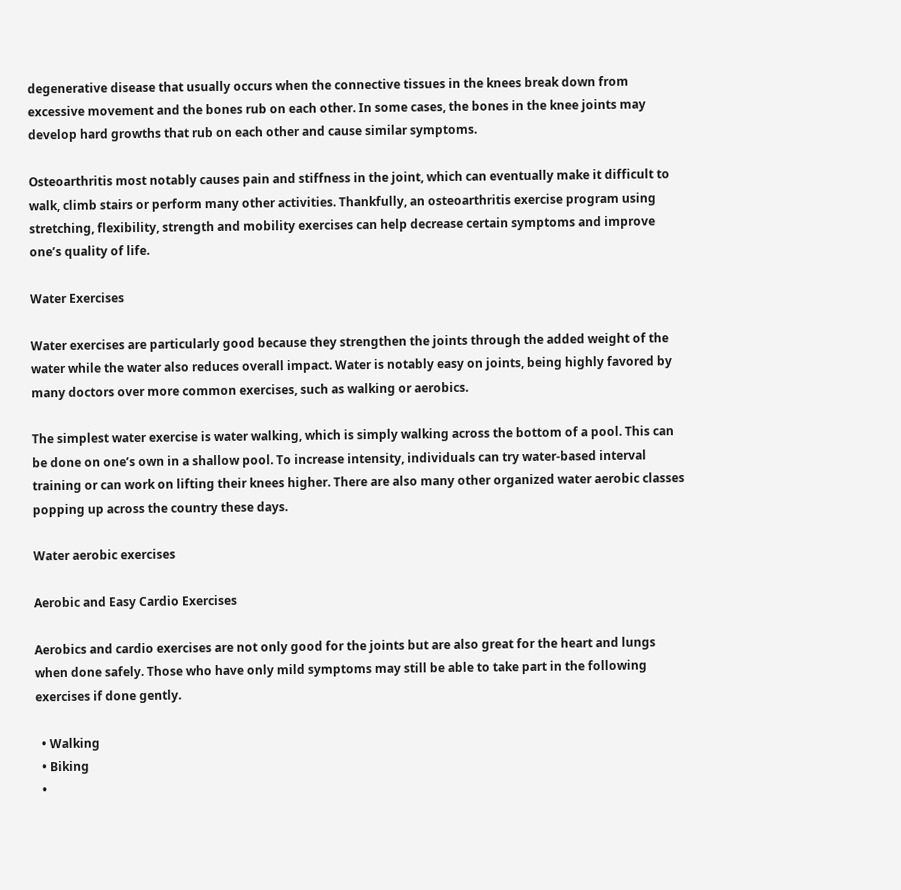degenerative disease that usually occurs when the connective tissues in the knees break down from excessive movement and the bones rub on each other. In some cases, the bones in the knee joints may develop hard growths that rub on each other and cause similar symptoms.

Osteoarthritis most notably causes pain and stiffness in the joint, which can eventually make it difficult to walk, climb stairs or perform many other activities. Thankfully, an osteoarthritis exercise program using stretching, flexibility, strength and mobility exercises can help decrease certain symptoms and improve one’s quality of life.

Water Exercises

Water exercises are particularly good because they strengthen the joints through the added weight of the water while the water also reduces overall impact. Water is notably easy on joints, being highly favored by many doctors over more common exercises, such as walking or aerobics.

The simplest water exercise is water walking, which is simply walking across the bottom of a pool. This can be done on one’s own in a shallow pool. To increase intensity, individuals can try water-based interval training or can work on lifting their knees higher. There are also many other organized water aerobic classes popping up across the country these days.

Water aerobic exercises

Aerobic and Easy Cardio Exercises

Aerobics and cardio exercises are not only good for the joints but are also great for the heart and lungs when done safely. Those who have only mild symptoms may still be able to take part in the following exercises if done gently.

  • Walking
  • Biking
  •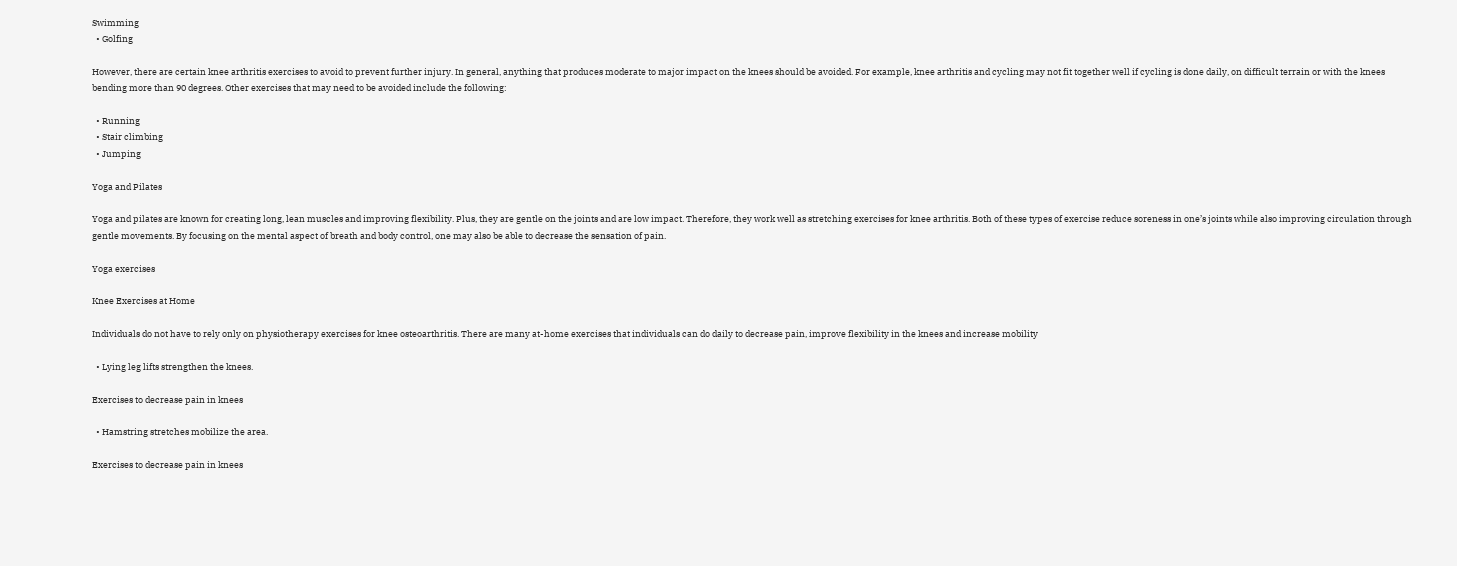Swimming
  • Golfing

However, there are certain knee arthritis exercises to avoid to prevent further injury. In general, anything that produces moderate to major impact on the knees should be avoided. For example, knee arthritis and cycling may not fit together well if cycling is done daily, on difficult terrain or with the knees bending more than 90 degrees. Other exercises that may need to be avoided include the following:

  • Running
  • Stair climbing
  • Jumping

Yoga and Pilates

Yoga and pilates are known for creating long, lean muscles and improving flexibility. Plus, they are gentle on the joints and are low impact. Therefore, they work well as stretching exercises for knee arthritis. Both of these types of exercise reduce soreness in one’s joints while also improving circulation through gentle movements. By focusing on the mental aspect of breath and body control, one may also be able to decrease the sensation of pain.

Yoga exercises

Knee Exercises at Home

Individuals do not have to rely only on physiotherapy exercises for knee osteoarthritis. There are many at-home exercises that individuals can do daily to decrease pain, improve flexibility in the knees and increase mobility

  • Lying leg lifts strengthen the knees.

Exercises to decrease pain in knees

  • Hamstring stretches mobilize the area.

Exercises to decrease pain in knees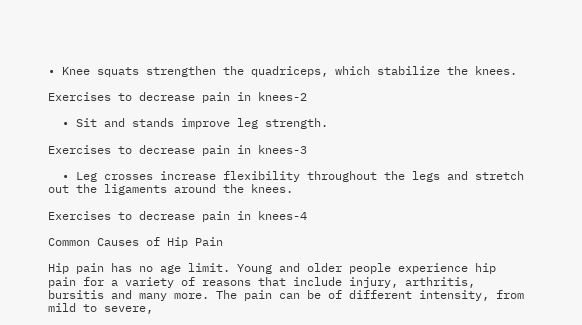• Knee squats strengthen the quadriceps, which stabilize the knees.

Exercises to decrease pain in knees-2

  • Sit and stands improve leg strength.

Exercises to decrease pain in knees-3

  • Leg crosses increase flexibility throughout the legs and stretch out the ligaments around the knees.

Exercises to decrease pain in knees-4

Common Causes of Hip Pain

Hip pain has no age limit. Young and older people experience hip pain for a variety of reasons that include injury, arthritis, bursitis and many more. The pain can be of different intensity, from mild to severe,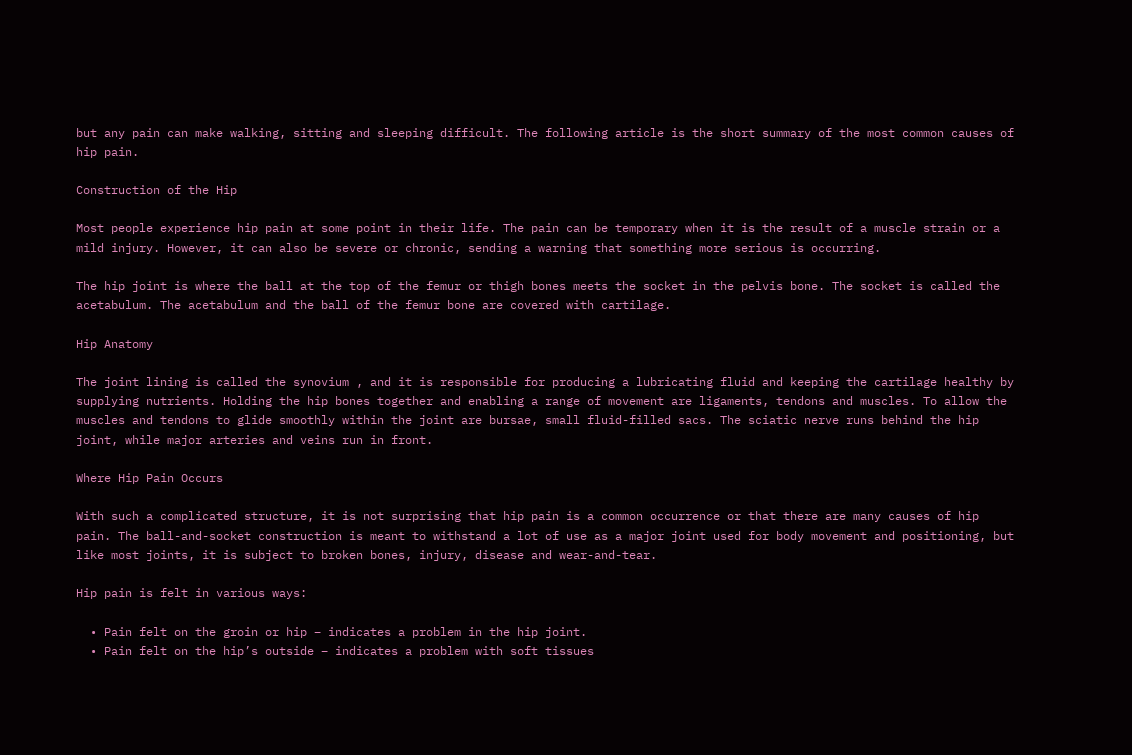but any pain can make walking, sitting and sleeping difficult. The following article is the short summary of the most common causes of hip pain.

Construction of the Hip

Most people experience hip pain at some point in their life. The pain can be temporary when it is the result of a muscle strain or a mild injury. However, it can also be severe or chronic, sending a warning that something more serious is occurring.

The hip joint is where the ball at the top of the femur or thigh bones meets the socket in the pelvis bone. The socket is called the acetabulum. The acetabulum and the ball of the femur bone are covered with cartilage.

Hip Anatomy

The joint lining is called the synovium , and it is responsible for producing a lubricating fluid and keeping the cartilage healthy by supplying nutrients. Holding the hip bones together and enabling a range of movement are ligaments, tendons and muscles. To allow the muscles and tendons to glide smoothly within the joint are bursae, small fluid-filled sacs. The sciatic nerve runs behind the hip joint, while major arteries and veins run in front.

Where Hip Pain Occurs

With such a complicated structure, it is not surprising that hip pain is a common occurrence or that there are many causes of hip pain. The ball-and-socket construction is meant to withstand a lot of use as a major joint used for body movement and positioning, but like most joints, it is subject to broken bones, injury, disease and wear-and-tear.

Hip pain is felt in various ways:

  • Pain felt on the groin or hip – indicates a problem in the hip joint.
  • Pain felt on the hip’s outside – indicates a problem with soft tissues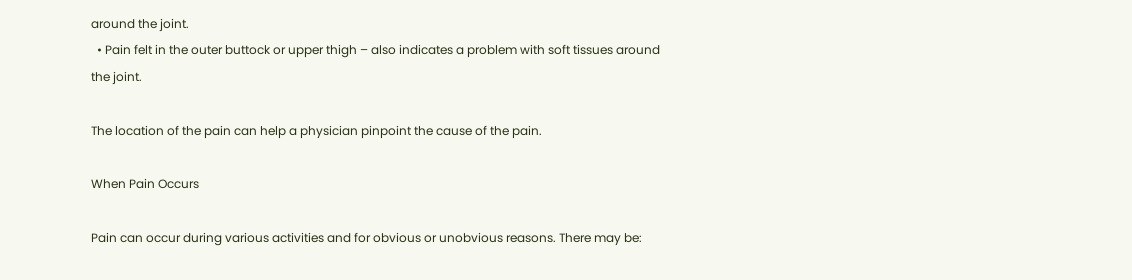around the joint.
  • Pain felt in the outer buttock or upper thigh – also indicates a problem with soft tissues around the joint.

The location of the pain can help a physician pinpoint the cause of the pain.

When Pain Occurs

Pain can occur during various activities and for obvious or unobvious reasons. There may be: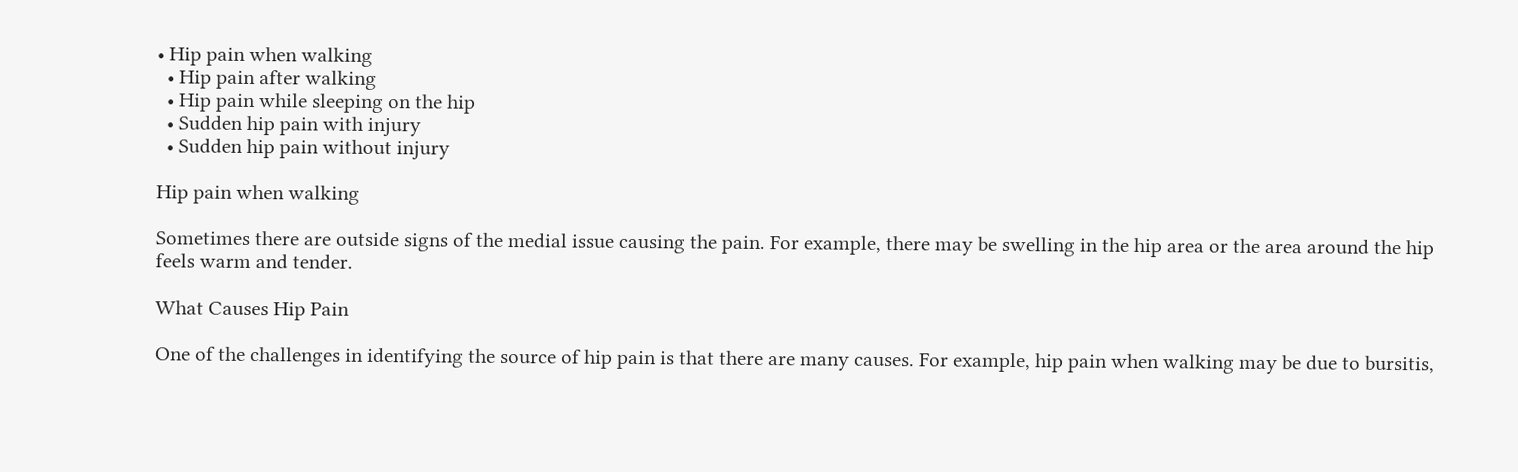• Hip pain when walking
  • Hip pain after walking
  • Hip pain while sleeping on the hip
  • Sudden hip pain with injury
  • Sudden hip pain without injury

Hip pain when walking

Sometimes there are outside signs of the medial issue causing the pain. For example, there may be swelling in the hip area or the area around the hip feels warm and tender.

What Causes Hip Pain

One of the challenges in identifying the source of hip pain is that there are many causes. For example, hip pain when walking may be due to bursitis,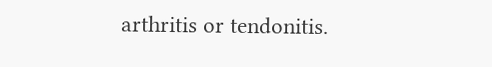arthritis or tendonitis.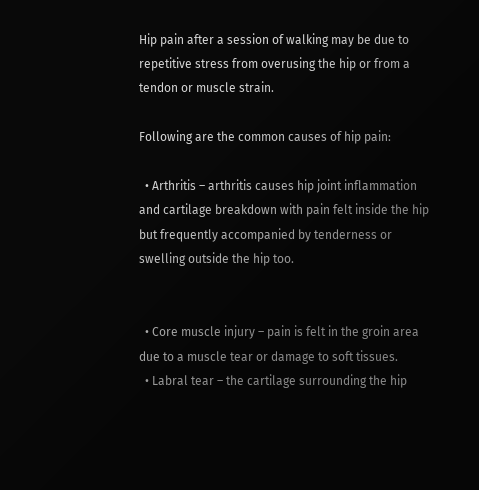Hip pain after a session of walking may be due to repetitive stress from overusing the hip or from a tendon or muscle strain.

Following are the common causes of hip pain:

  • Arthritis – arthritis causes hip joint inflammation and cartilage breakdown with pain felt inside the hip but frequently accompanied by tenderness or swelling outside the hip too.


  • Core muscle injury – pain is felt in the groin area due to a muscle tear or damage to soft tissues.
  • Labral tear – the cartilage surrounding the hip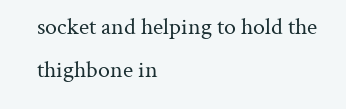socket and helping to hold the thighbone in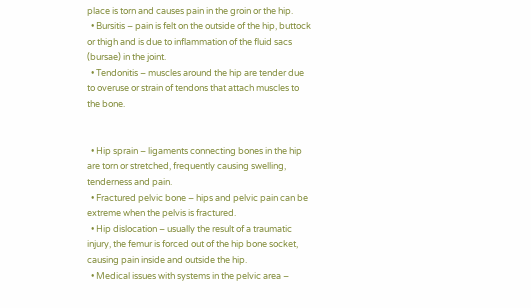place is torn and causes pain in the groin or the hip.
  • Bursitis – pain is felt on the outside of the hip, buttock or thigh and is due to inflammation of the fluid sacs (bursae) in the joint.
  • Tendonitis – muscles around the hip are tender due to overuse or strain of tendons that attach muscles to the bone.


  • Hip sprain – ligaments connecting bones in the hip are torn or stretched, frequently causing swelling, tenderness and pain.
  • Fractured pelvic bone – hips and pelvic pain can be extreme when the pelvis is fractured.
  • Hip dislocation – usually the result of a traumatic injury, the femur is forced out of the hip bone socket, causing pain inside and outside the hip.
  • Medical issues with systems in the pelvic area –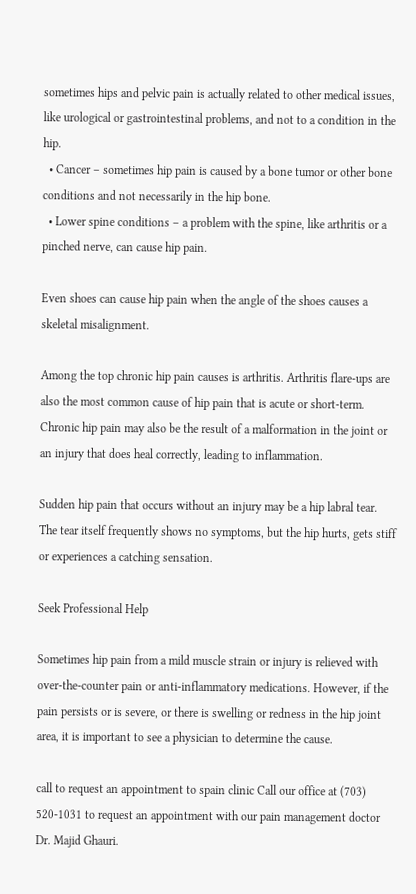sometimes hips and pelvic pain is actually related to other medical issues, like urological or gastrointestinal problems, and not to a condition in the hip.
  • Cancer – sometimes hip pain is caused by a bone tumor or other bone conditions and not necessarily in the hip bone.
  • Lower spine conditions – a problem with the spine, like arthritis or a pinched nerve, can cause hip pain.

Even shoes can cause hip pain when the angle of the shoes causes a skeletal misalignment.

Among the top chronic hip pain causes is arthritis. Arthritis flare-ups are also the most common cause of hip pain that is acute or short-term. Chronic hip pain may also be the result of a malformation in the joint or an injury that does heal correctly, leading to inflammation.

Sudden hip pain that occurs without an injury may be a hip labral tear. The tear itself frequently shows no symptoms, but the hip hurts, gets stiff or experiences a catching sensation.

Seek Professional Help

Sometimes hip pain from a mild muscle strain or injury is relieved with over-the-counter pain or anti-inflammatory medications. However, if the pain persists or is severe, or there is swelling or redness in the hip joint area, it is important to see a physician to determine the cause.

call to request an appointment to spain clinic Call our office at (703) 520-1031 to request an appointment with our pain management doctor Dr. Majid Ghauri.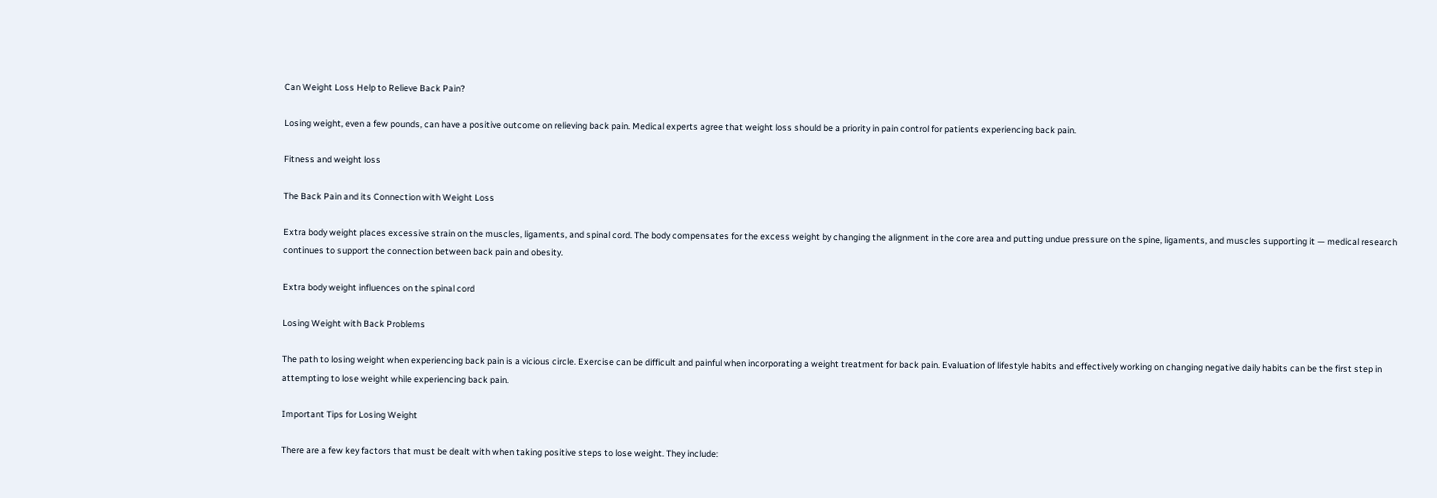Can Weight Loss Help to Relieve Back Pain?

Losing weight, even a few pounds, can have a positive outcome on relieving back pain. Medical experts agree that weight loss should be a priority in pain control for patients experiencing back pain.

Fitness and weight loss

The Back Pain and its Connection with Weight Loss

Extra body weight places excessive strain on the muscles, ligaments, and spinal cord. The body compensates for the excess weight by changing the alignment in the core area and putting undue pressure on the spine, ligaments, and muscles supporting it — medical research continues to support the connection between back pain and obesity.

Extra body weight influences on the spinal cord

Losing Weight with Back Problems

The path to losing weight when experiencing back pain is a vicious circle. Exercise can be difficult and painful when incorporating a weight treatment for back pain. Evaluation of lifestyle habits and effectively working on changing negative daily habits can be the first step in attempting to lose weight while experiencing back pain.

Important Tips for Losing Weight

There are a few key factors that must be dealt with when taking positive steps to lose weight. They include: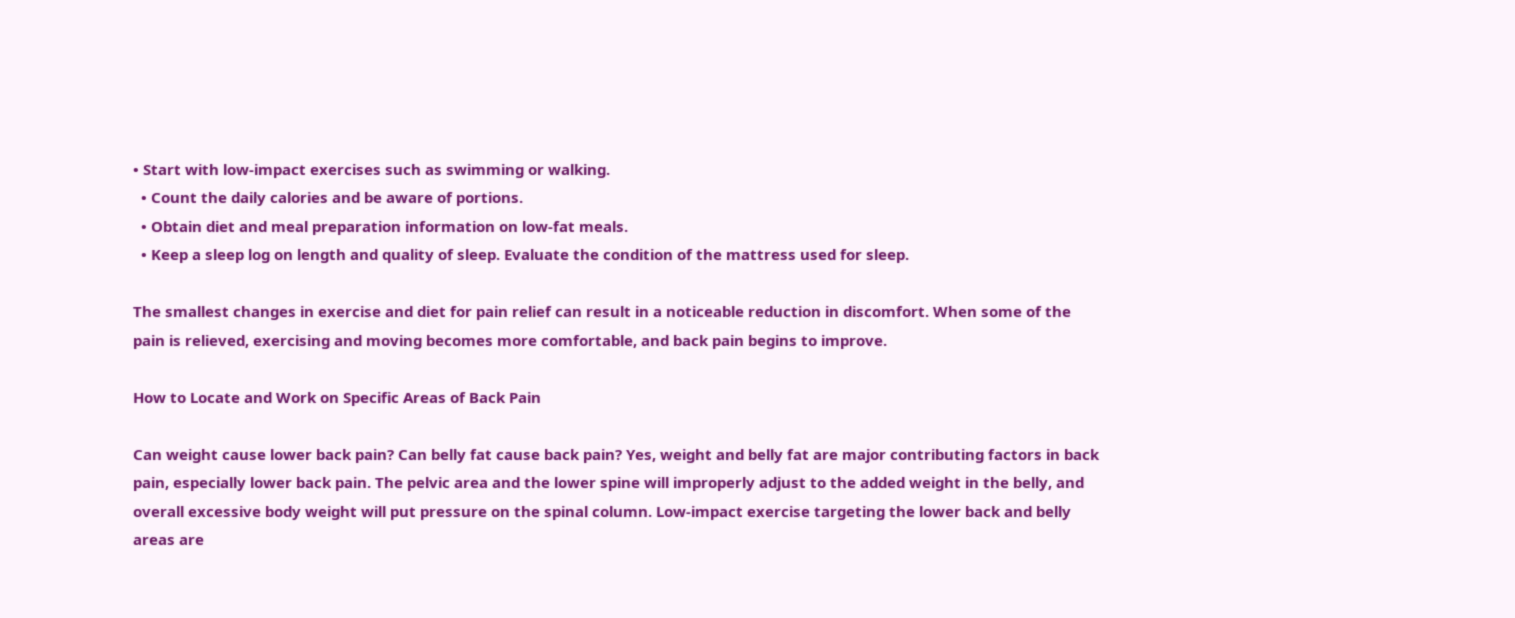• Start with low-impact exercises such as swimming or walking.
  • Count the daily calories and be aware of portions.
  • Obtain diet and meal preparation information on low-fat meals.
  • Keep a sleep log on length and quality of sleep. Evaluate the condition of the mattress used for sleep.

The smallest changes in exercise and diet for pain relief can result in a noticeable reduction in discomfort. When some of the pain is relieved, exercising and moving becomes more comfortable, and back pain begins to improve.

How to Locate and Work on Specific Areas of Back Pain

Can weight cause lower back pain? Can belly fat cause back pain? Yes, weight and belly fat are major contributing factors in back pain, especially lower back pain. The pelvic area and the lower spine will improperly adjust to the added weight in the belly, and overall excessive body weight will put pressure on the spinal column. Low-impact exercise targeting the lower back and belly areas are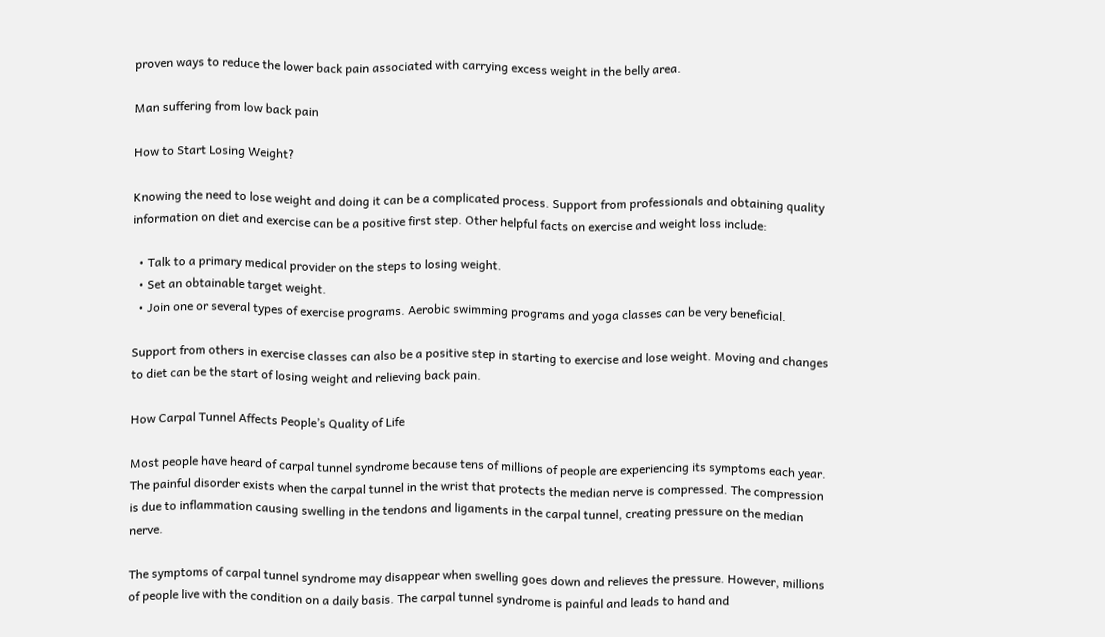proven ways to reduce the lower back pain associated with carrying excess weight in the belly area.

Man suffering from low back pain

How to Start Losing Weight?

Knowing the need to lose weight and doing it can be a complicated process. Support from professionals and obtaining quality information on diet and exercise can be a positive first step. Other helpful facts on exercise and weight loss include:

  • Talk to a primary medical provider on the steps to losing weight.
  • Set an obtainable target weight.
  • Join one or several types of exercise programs. Aerobic swimming programs and yoga classes can be very beneficial.

Support from others in exercise classes can also be a positive step in starting to exercise and lose weight. Moving and changes to diet can be the start of losing weight and relieving back pain.

How Carpal Tunnel Affects People’s Quality of Life

Most people have heard of carpal tunnel syndrome because tens of millions of people are experiencing its symptoms each year. The painful disorder exists when the carpal tunnel in the wrist that protects the median nerve is compressed. The compression is due to inflammation causing swelling in the tendons and ligaments in the carpal tunnel, creating pressure on the median nerve.

The symptoms of carpal tunnel syndrome may disappear when swelling goes down and relieves the pressure. However, millions of people live with the condition on a daily basis. The carpal tunnel syndrome is painful and leads to hand and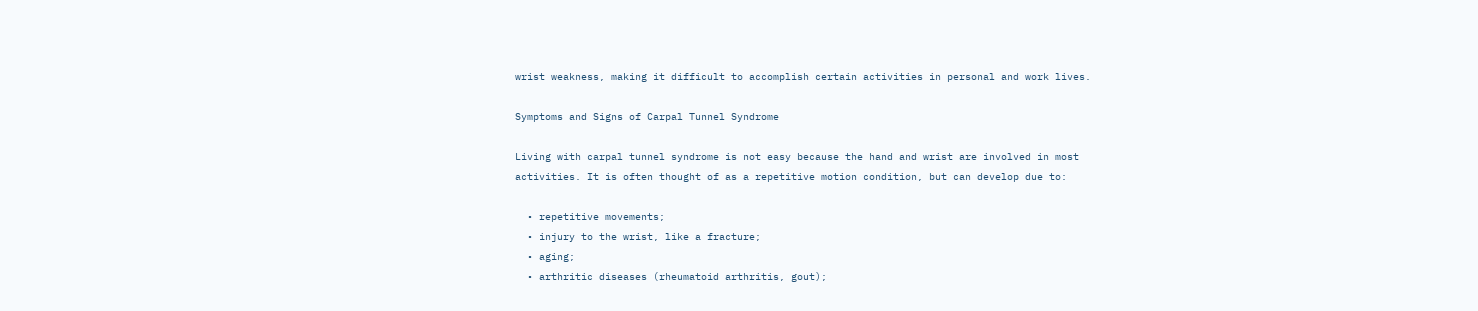wrist weakness, making it difficult to accomplish certain activities in personal and work lives.

Symptoms and Signs of Carpal Tunnel Syndrome

Living with carpal tunnel syndrome is not easy because the hand and wrist are involved in most activities. It is often thought of as a repetitive motion condition, but can develop due to:

  • repetitive movements;
  • injury to the wrist, like a fracture;
  • aging;
  • arthritic diseases (rheumatoid arthritis, gout);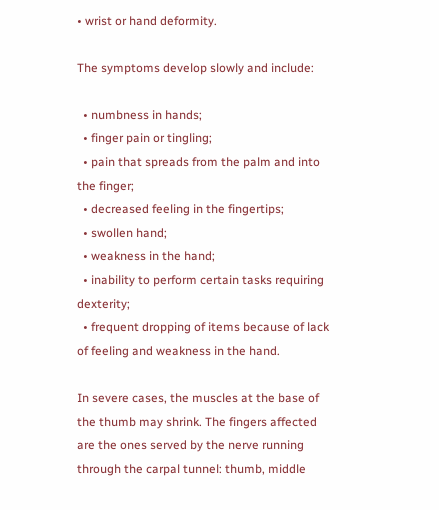• wrist or hand deformity.

The symptoms develop slowly and include:

  • numbness in hands;
  • finger pain or tingling;
  • pain that spreads from the palm and into the finger;
  • decreased feeling in the fingertips;
  • swollen hand;
  • weakness in the hand;
  • inability to perform certain tasks requiring dexterity;
  • frequent dropping of items because of lack of feeling and weakness in the hand.

In severe cases, the muscles at the base of the thumb may shrink. The fingers affected are the ones served by the nerve running through the carpal tunnel: thumb, middle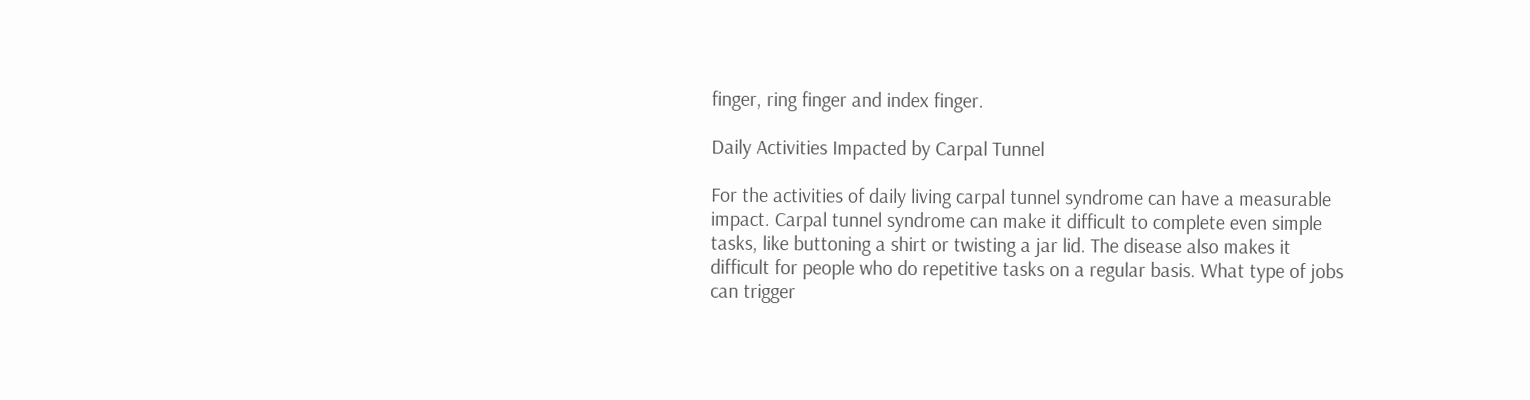finger, ring finger and index finger.

Daily Activities Impacted by Carpal Tunnel

For the activities of daily living carpal tunnel syndrome can have a measurable impact. Carpal tunnel syndrome can make it difficult to complete even simple tasks, like buttoning a shirt or twisting a jar lid. The disease also makes it difficult for people who do repetitive tasks on a regular basis. What type of jobs can trigger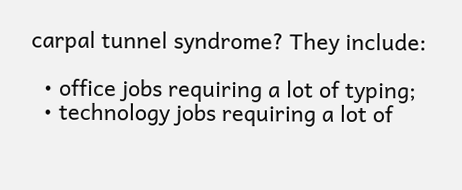carpal tunnel syndrome? They include:

  • office jobs requiring a lot of typing;
  • technology jobs requiring a lot of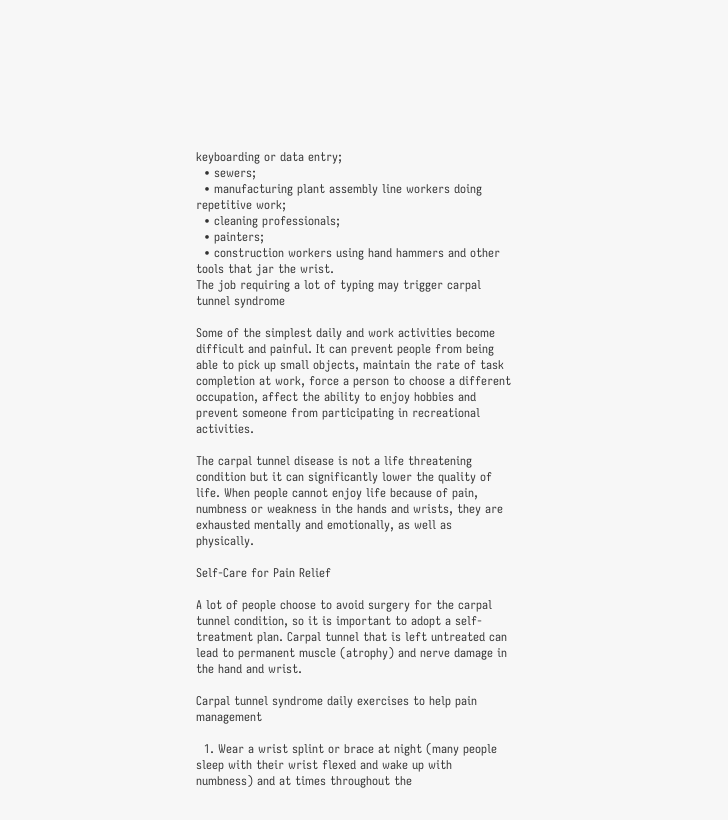keyboarding or data entry;
  • sewers;
  • manufacturing plant assembly line workers doing repetitive work;
  • cleaning professionals;
  • painters;
  • construction workers using hand hammers and other tools that jar the wrist.
The job requiring a lot of typing may trigger carpal tunnel syndrome

Some of the simplest daily and work activities become difficult and painful. It can prevent people from being able to pick up small objects, maintain the rate of task completion at work, force a person to choose a different occupation, affect the ability to enjoy hobbies and prevent someone from participating in recreational activities.

The carpal tunnel disease is not a life threatening condition but it can significantly lower the quality of life. When people cannot enjoy life because of pain, numbness or weakness in the hands and wrists, they are exhausted mentally and emotionally, as well as physically.

Self-Care for Pain Relief

A lot of people choose to avoid surgery for the carpal tunnel condition, so it is important to adopt a self-treatment plan. Carpal tunnel that is left untreated can lead to permanent muscle (atrophy) and nerve damage in the hand and wrist.

Carpal tunnel syndrome daily exercises to help pain management

  1. Wear a wrist splint or brace at night (many people sleep with their wrist flexed and wake up with numbness) and at times throughout the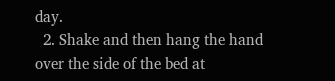day.
  2. Shake and then hang the hand over the side of the bed at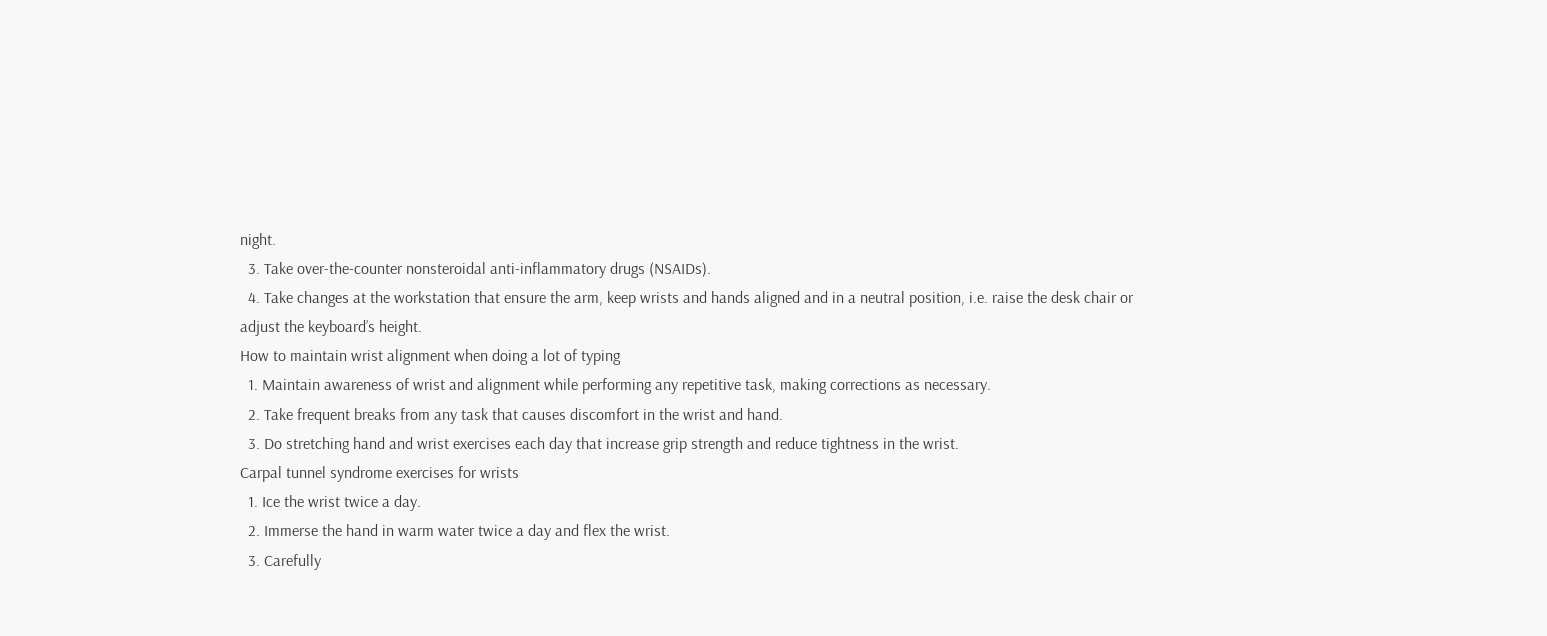night.
  3. Take over-the-counter nonsteroidal anti-inflammatory drugs (NSAIDs).
  4. Take changes at the workstation that ensure the arm, keep wrists and hands aligned and in a neutral position, i.e. raise the desk chair or adjust the keyboard’s height.
How to maintain wrist alignment when doing a lot of typing
  1. Maintain awareness of wrist and alignment while performing any repetitive task, making corrections as necessary.
  2. Take frequent breaks from any task that causes discomfort in the wrist and hand.
  3. Do stretching hand and wrist exercises each day that increase grip strength and reduce tightness in the wrist.
Carpal tunnel syndrome exercises for wrists
  1. Ice the wrist twice a day.
  2. Immerse the hand in warm water twice a day and flex the wrist.
  3. Carefully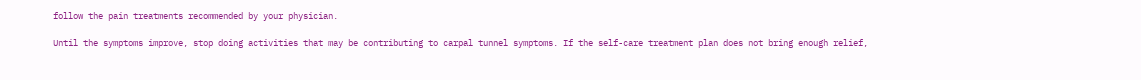follow the pain treatments recommended by your physician.

Until the symptoms improve, stop doing activities that may be contributing to carpal tunnel symptoms. If the self-care treatment plan does not bring enough relief,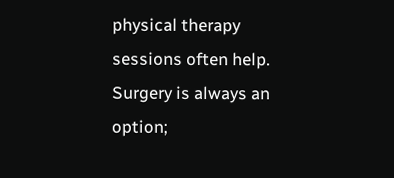physical therapy sessions often help. Surgery is always an option;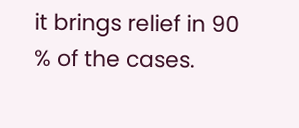it brings relief in 90 % of the cases.